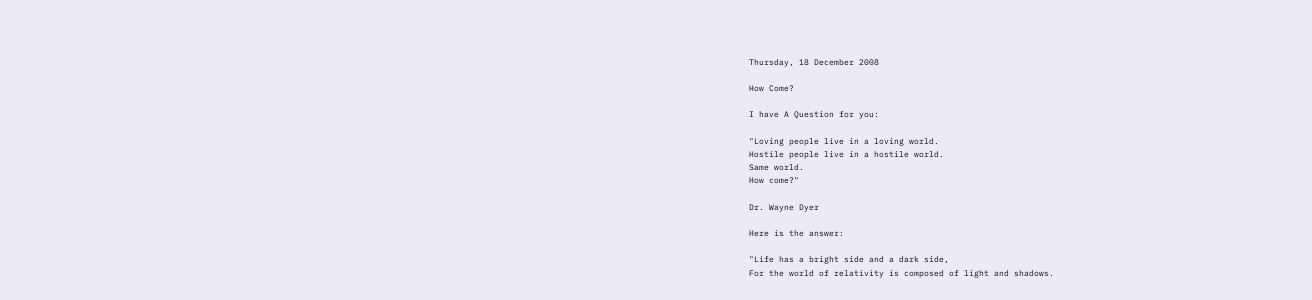Thursday, 18 December 2008

How Come?

I have A Question for you:

"Loving people live in a loving world.
Hostile people live in a hostile world.
Same world.
How come?"

Dr. Wayne Dyer

Here is the answer:

"Life has a bright side and a dark side,
For the world of relativity is composed of light and shadows.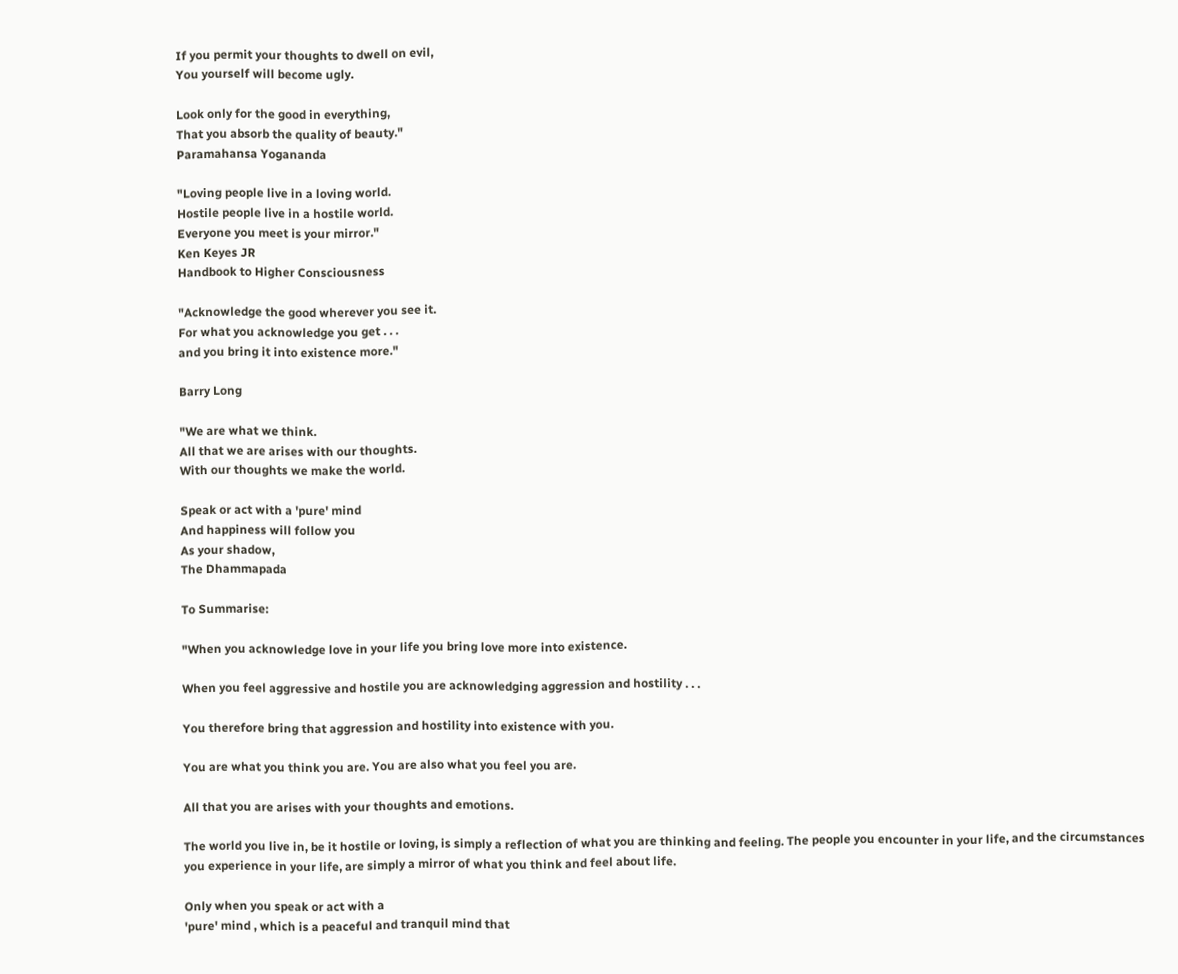If you permit your thoughts to dwell on evil,
You yourself will become ugly.

Look only for the good in everything,
That you absorb the quality of beauty."
Paramahansa Yogananda

"Loving people live in a loving world.
Hostile people live in a hostile world.
Everyone you meet is your mirror."
Ken Keyes JR
Handbook to Higher Consciousness

"Acknowledge the good wherever you see it.
For what you acknowledge you get . . .
and you bring it into existence more."

Barry Long

"We are what we think.
All that we are arises with our thoughts.
With our thoughts we make the world.

Speak or act with a 'pure' mind
And happiness will follow you
As your shadow,
The Dhammapada

To Summarise:

"When you acknowledge love in your life you bring love more into existence.

When you feel aggressive and hostile you are acknowledging aggression and hostility . . .

You therefore bring that aggression and hostility into existence with you.

You are what you think you are. You are also what you feel you are.

All that you are arises with your thoughts and emotions.

The world you live in, be it hostile or loving, is simply a reflection of what you are thinking and feeling. The people you encounter in your life, and the circumstances you experience in your life, are simply a mirror of what you think and feel about life.

Only when you speak or act with a
'pure' mind , which is a peaceful and tranquil mind that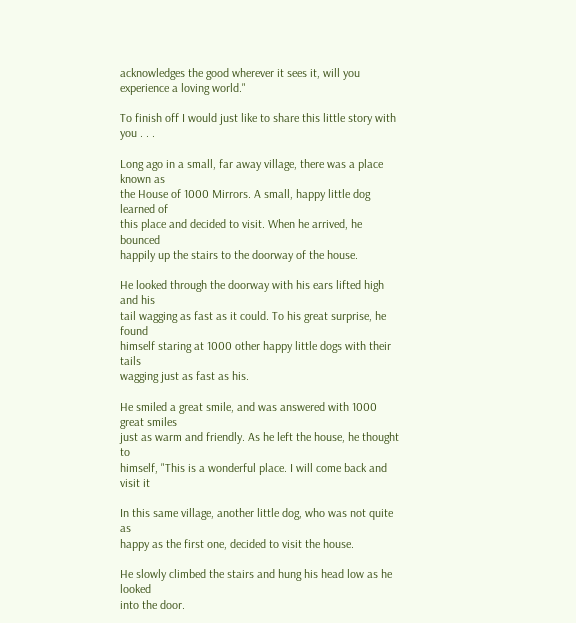acknowledges the good wherever it sees it, will you experience a loving world."

To finish off I would just like to share this little story with you . . .

Long ago in a small, far away village, there was a place known as
the House of 1000 Mirrors. A small, happy little dog learned of
this place and decided to visit. When he arrived, he bounced
happily up the stairs to the doorway of the house.

He looked through the doorway with his ears lifted high and his
tail wagging as fast as it could. To his great surprise, he found
himself staring at 1000 other happy little dogs with their tails
wagging just as fast as his.

He smiled a great smile, and was answered with 1000 great smiles
just as warm and friendly. As he left the house, he thought to
himself, "This is a wonderful place. I will come back and visit it

In this same village, another little dog, who was not quite as
happy as the first one, decided to visit the house.

He slowly climbed the stairs and hung his head low as he looked
into the door.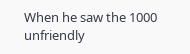When he saw the 1000 unfriendly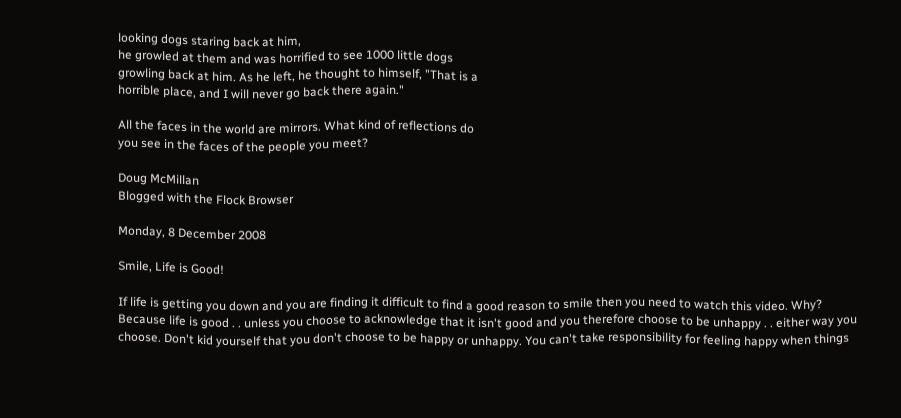looking dogs staring back at him,
he growled at them and was horrified to see 1000 little dogs
growling back at him. As he left, he thought to himself, "That is a
horrible place, and I will never go back there again."

All the faces in the world are mirrors. What kind of reflections do
you see in the faces of the people you meet?

Doug McMillan
Blogged with the Flock Browser

Monday, 8 December 2008

Smile, Life is Good!

If life is getting you down and you are finding it difficult to find a good reason to smile then you need to watch this video. Why? Because life is good . . unless you choose to acknowledge that it isn't good and you therefore choose to be unhappy . . either way you choose. Don't kid yourself that you don't choose to be happy or unhappy. You can't take responsibility for feeling happy when things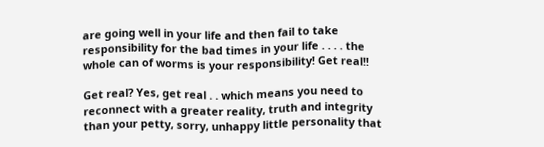are going well in your life and then fail to take responsibility for the bad times in your life . . . . the whole can of worms is your responsibility! Get real!!

Get real? Yes, get real . . which means you need to reconnect with a greater reality, truth and integrity than your petty, sorry, unhappy little personality that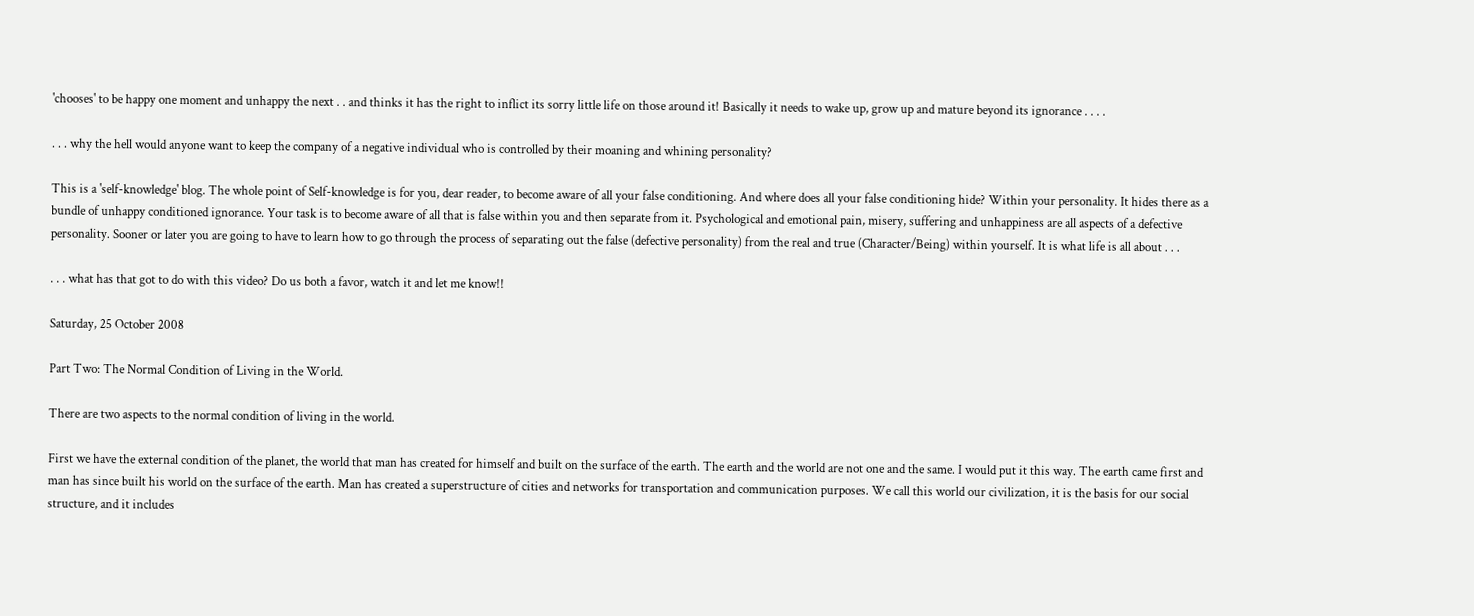'chooses' to be happy one moment and unhappy the next . . and thinks it has the right to inflict its sorry little life on those around it! Basically it needs to wake up, grow up and mature beyond its ignorance . . . .

. . . why the hell would anyone want to keep the company of a negative individual who is controlled by their moaning and whining personality?

This is a 'self-knowledge' blog. The whole point of Self-knowledge is for you, dear reader, to become aware of all your false conditioning. And where does all your false conditioning hide? Within your personality. It hides there as a bundle of unhappy conditioned ignorance. Your task is to become aware of all that is false within you and then separate from it. Psychological and emotional pain, misery, suffering and unhappiness are all aspects of a defective personality. Sooner or later you are going to have to learn how to go through the process of separating out the false (defective personality) from the real and true (Character/Being) within yourself. It is what life is all about . . .

. . . what has that got to do with this video? Do us both a favor, watch it and let me know!!

Saturday, 25 October 2008

Part Two: The Normal Condition of Living in the World.

There are two aspects to the normal condition of living in the world.

First we have the external condition of the planet, the world that man has created for himself and built on the surface of the earth. The earth and the world are not one and the same. I would put it this way. The earth came first and man has since built his world on the surface of the earth. Man has created a superstructure of cities and networks for transportation and communication purposes. We call this world our civilization, it is the basis for our social structure, and it includes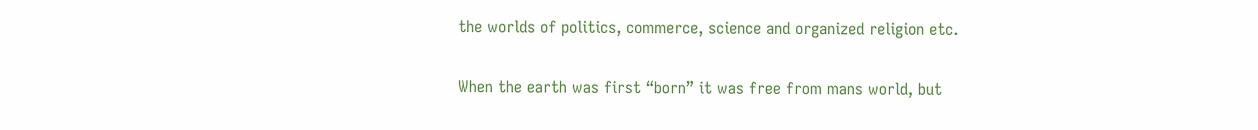the worlds of politics, commerce, science and organized religion etc.

When the earth was first “born” it was free from mans world, but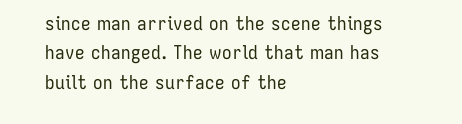since man arrived on the scene things have changed. The world that man has built on the surface of the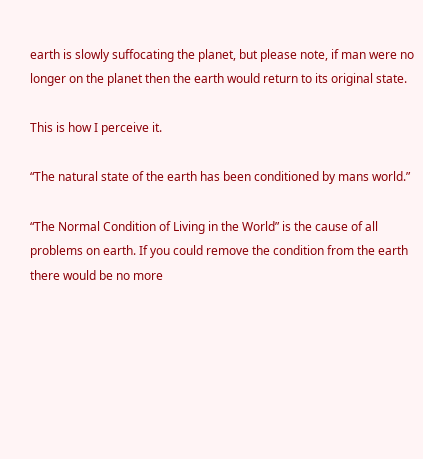earth is slowly suffocating the planet, but please note, if man were no longer on the planet then the earth would return to its original state.

This is how I perceive it.

“The natural state of the earth has been conditioned by mans world.”

“The Normal Condition of Living in the World” is the cause of all problems on earth. If you could remove the condition from the earth there would be no more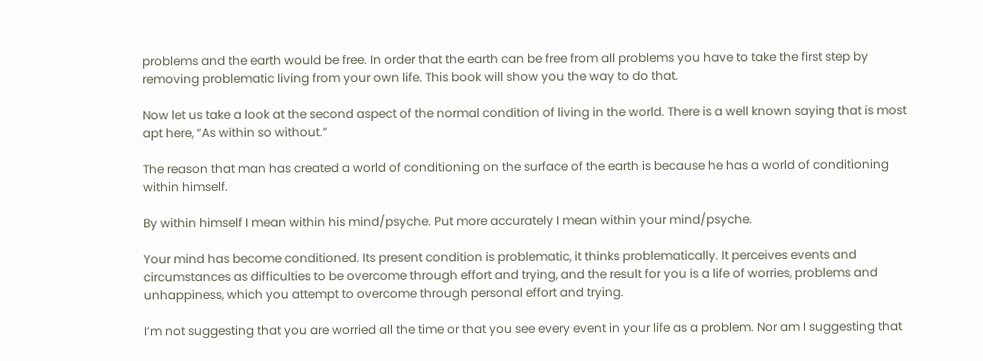problems and the earth would be free. In order that the earth can be free from all problems you have to take the first step by removing problematic living from your own life. This book will show you the way to do that.

Now let us take a look at the second aspect of the normal condition of living in the world. There is a well known saying that is most apt here, “As within so without.”

The reason that man has created a world of conditioning on the surface of the earth is because he has a world of conditioning within himself.

By within himself I mean within his mind/psyche. Put more accurately I mean within your mind/psyche.

Your mind has become conditioned. Its present condition is problematic, it thinks problematically. It perceives events and circumstances as difficulties to be overcome through effort and trying, and the result for you is a life of worries, problems and unhappiness, which you attempt to overcome through personal effort and trying.

I’m not suggesting that you are worried all the time or that you see every event in your life as a problem. Nor am I suggesting that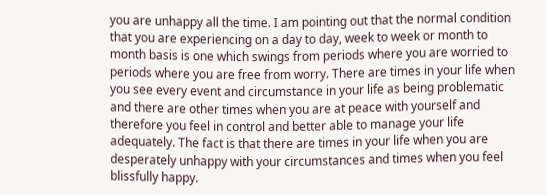you are unhappy all the time. I am pointing out that the normal condition that you are experiencing on a day to day, week to week or month to month basis is one which swings from periods where you are worried to periods where you are free from worry. There are times in your life when you see every event and circumstance in your life as being problematic and there are other times when you are at peace with yourself and therefore you feel in control and better able to manage your life adequately. The fact is that there are times in your life when you are desperately unhappy with your circumstances and times when you feel blissfully happy.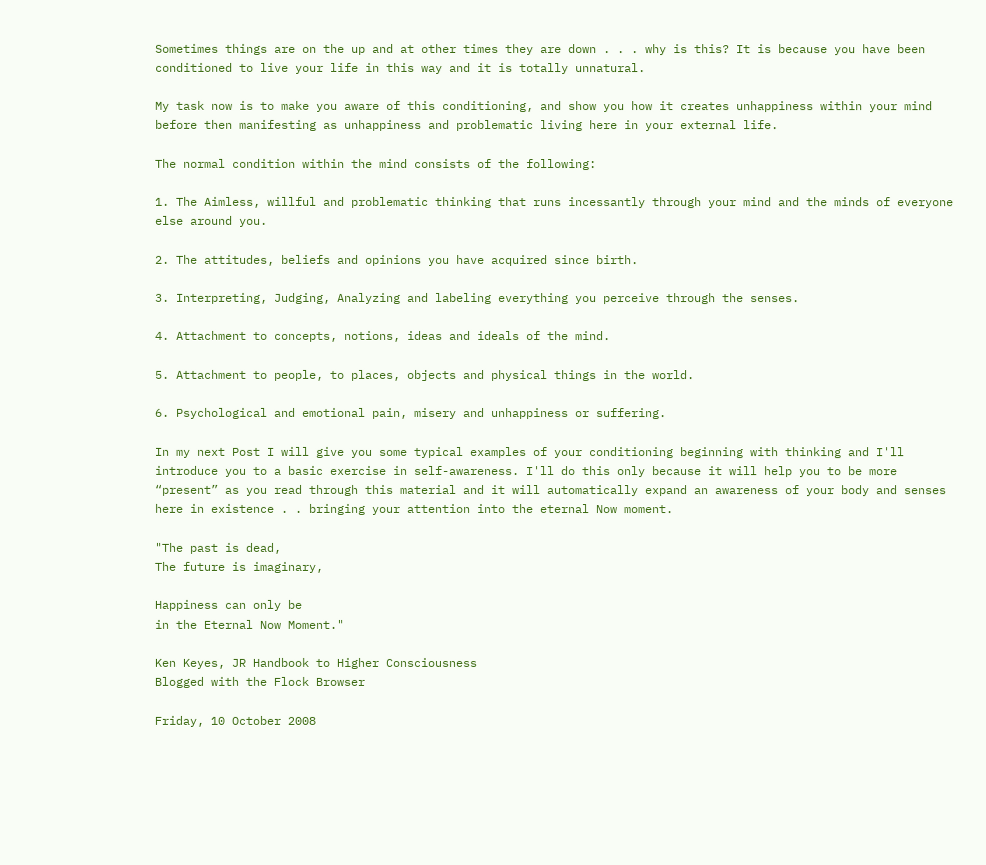Sometimes things are on the up and at other times they are down . . . why is this? It is because you have been conditioned to live your life in this way and it is totally unnatural.

My task now is to make you aware of this conditioning, and show you how it creates unhappiness within your mind before then manifesting as unhappiness and problematic living here in your external life.

The normal condition within the mind consists of the following:

1. The Aimless, willful and problematic thinking that runs incessantly through your mind and the minds of everyone else around you.

2. The attitudes, beliefs and opinions you have acquired since birth.

3. Interpreting, Judging, Analyzing and labeling everything you perceive through the senses.

4. Attachment to concepts, notions, ideas and ideals of the mind.

5. Attachment to people, to places, objects and physical things in the world.

6. Psychological and emotional pain, misery and unhappiness or suffering.

In my next Post I will give you some typical examples of your conditioning beginning with thinking and I'll introduce you to a basic exercise in self-awareness. I'll do this only because it will help you to be more “present” as you read through this material and it will automatically expand an awareness of your body and senses here in existence . . bringing your attention into the eternal Now moment.

"The past is dead,
The future is imaginary,

Happiness can only be
in the Eternal Now Moment."

Ken Keyes, JR Handbook to Higher Consciousness
Blogged with the Flock Browser

Friday, 10 October 2008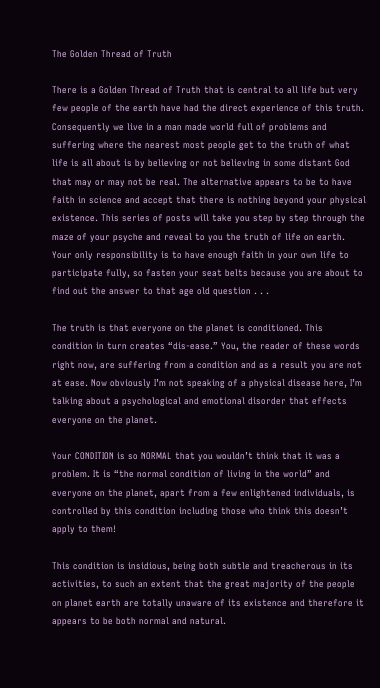The Golden Thread of Truth

There is a Golden Thread of Truth that is central to all life but very few people of the earth have had the direct experience of this truth. Consequently we live in a man made world full of problems and suffering where the nearest most people get to the truth of what life is all about is by believing or not believing in some distant God that may or may not be real. The alternative appears to be to have faith in science and accept that there is nothing beyond your physical existence. This series of posts will take you step by step through the maze of your psyche and reveal to you the truth of life on earth. Your only responsibility is to have enough faith in your own life to participate fully, so fasten your seat belts because you are about to find out the answer to that age old question . . .

The truth is that everyone on the planet is conditioned. This condition in turn creates “dis-ease.” You, the reader of these words right now, are suffering from a condition and as a result you are not at ease. Now obviously I’m not speaking of a physical disease here, I’m talking about a psychological and emotional disorder that effects everyone on the planet.

Your CONDITION is so NORMAL that you wouldn’t think that it was a problem. It is “the normal condition of living in the world” and everyone on the planet, apart from a few enlightened individuals, is controlled by this condition including those who think this doesn’t apply to them!

This condition is insidious, being both subtle and treacherous in its activities, to such an extent that the great majority of the people on planet earth are totally unaware of its existence and therefore it appears to be both normal and natural.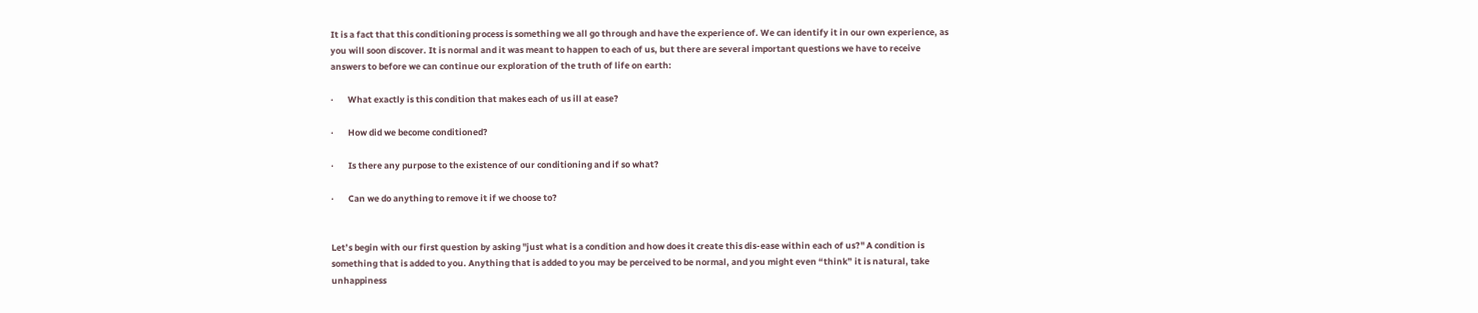It is a fact that this conditioning process is something we all go through and have the experience of. We can identify it in our own experience, as you will soon discover. It is normal and it was meant to happen to each of us, but there are several important questions we have to receive answers to before we can continue our exploration of the truth of life on earth:

·       What exactly is this condition that makes each of us ill at ease?

·       How did we become conditioned?

·       Is there any purpose to the existence of our conditioning and if so what?

·       Can we do anything to remove it if we choose to?


Let’s begin with our first question by asking "just what is a condition and how does it create this dis-ease within each of us?" A condition is something that is added to you. Anything that is added to you may be perceived to be normal, and you might even “think” it is natural, take unhappiness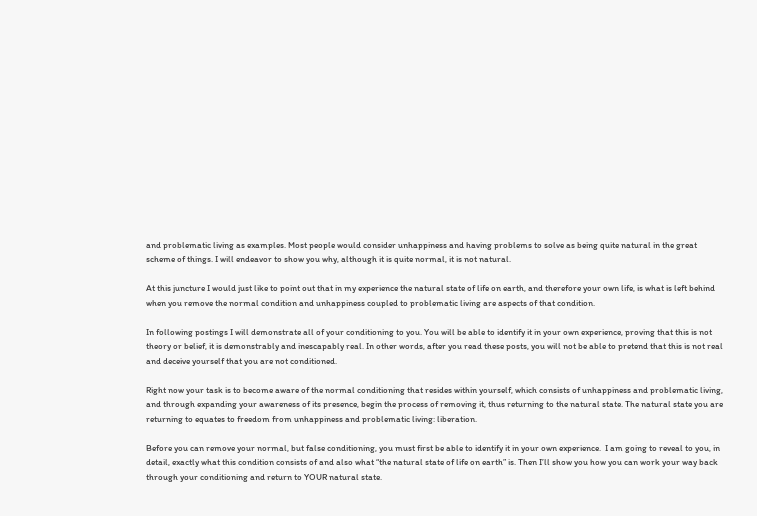and problematic living as examples. Most people would consider unhappiness and having problems to solve as being quite natural in the great scheme of things. I will endeavor to show you why, although it is quite normal, it is not natural.

At this juncture I would just like to point out that in my experience the natural state of life on earth, and therefore your own life, is what is left behind when you remove the normal condition and unhappiness coupled to problematic living are aspects of that condition.

In following postings I will demonstrate all of your conditioning to you. You will be able to identify it in your own experience, proving that this is not theory or belief, it is demonstrably and inescapably real. In other words, after you read these posts, you will not be able to pretend that this is not real and deceive yourself that you are not conditioned.

Right now your task is to become aware of the normal conditioning that resides within yourself, which consists of unhappiness and problematic living, and through expanding your awareness of its presence, begin the process of removing it, thus returning to the natural state. The natural state you are returning to equates to freedom from unhappiness and problematic living: liberation.

Before you can remove your normal, but false conditioning, you must first be able to identify it in your own experience.  I am going to reveal to you, in detail, exactly what this condition consists of and also what “the natural state of life on earth” is. Then I’ll show you how you can work your way back through your conditioning and return to YOUR natural state.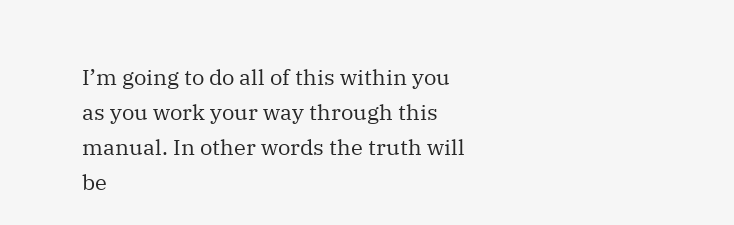I’m going to do all of this within you as you work your way through this manual. In other words the truth will be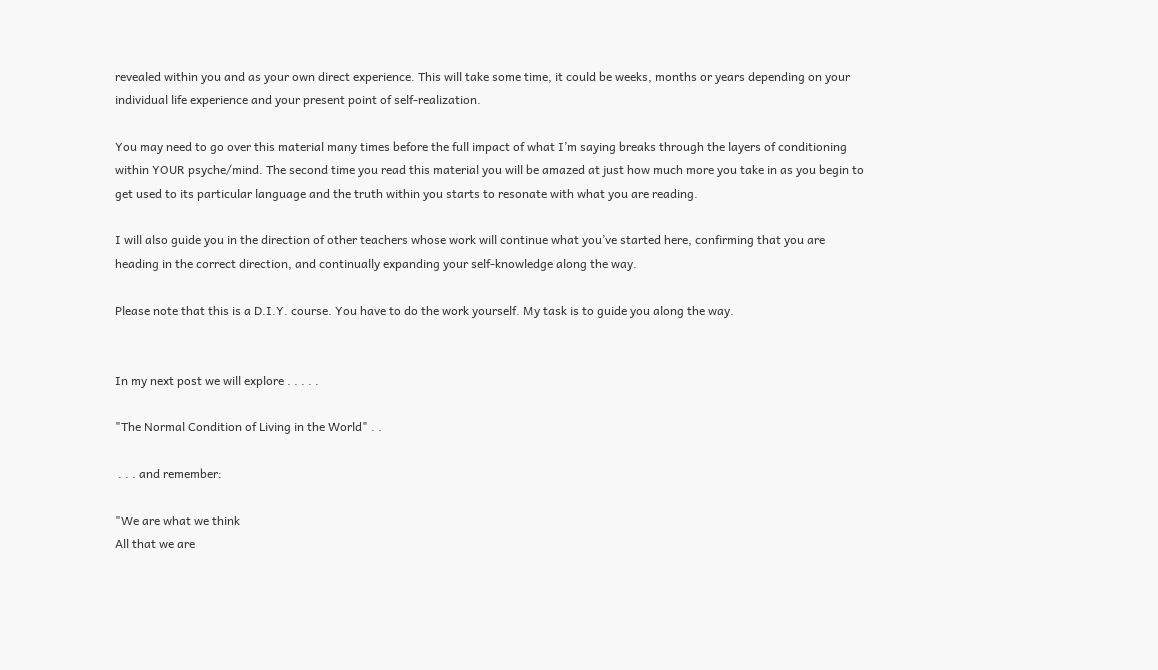revealed within you and as your own direct experience. This will take some time, it could be weeks, months or years depending on your individual life experience and your present point of self-realization.

You may need to go over this material many times before the full impact of what I’m saying breaks through the layers of conditioning within YOUR psyche/mind. The second time you read this material you will be amazed at just how much more you take in as you begin to get used to its particular language and the truth within you starts to resonate with what you are reading.

I will also guide you in the direction of other teachers whose work will continue what you’ve started here, confirming that you are heading in the correct direction, and continually expanding your self-knowledge along the way.

Please note that this is a D.I.Y. course. You have to do the work yourself. My task is to guide you along the way.


In my next post we will explore . . . . .

"The Normal Condition of Living in the World" . .

 . . . and remember:

"We are what we think
All that we are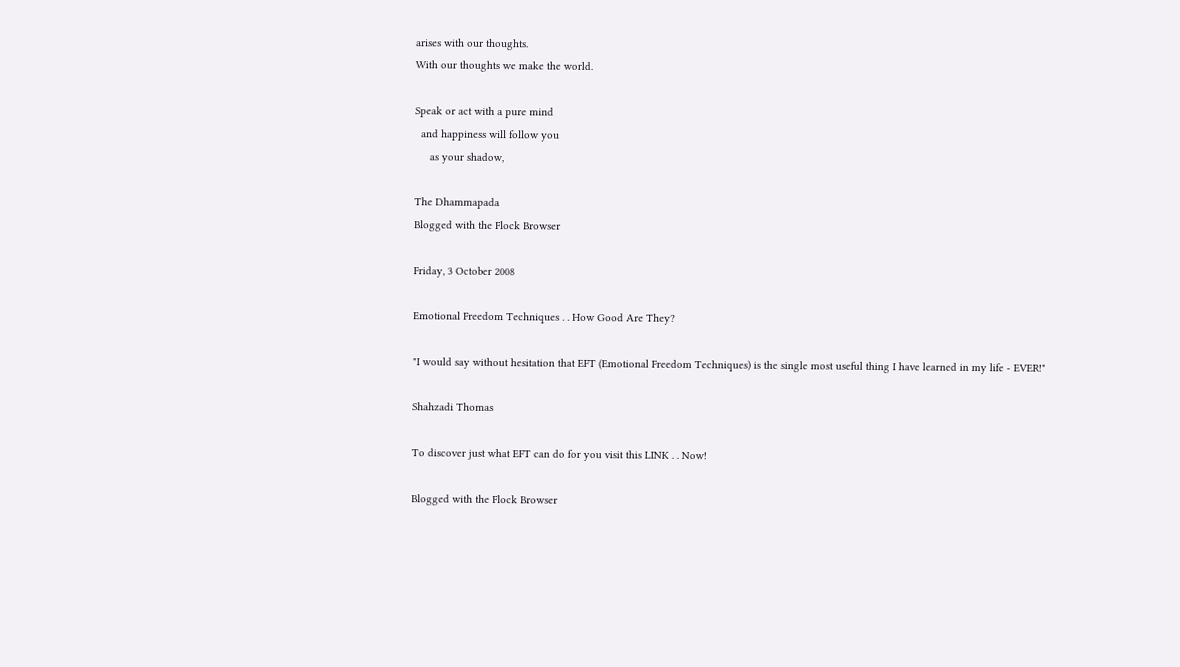arises with our thoughts.
With our thoughts we make the world.

Speak or act with a pure mind
  and happiness will follow you
     as your shadow,

The Dhammapada
Blogged with the Flock Browser

Friday, 3 October 2008

Emotional Freedom Techniques . . How Good Are They?

"I would say without hesitation that EFT (Emotional Freedom Techniques) is the single most useful thing I have learned in my life - EVER!"

Shahzadi Thomas

To discover just what EFT can do for you visit this LINK . . Now!

Blogged with the Flock Browser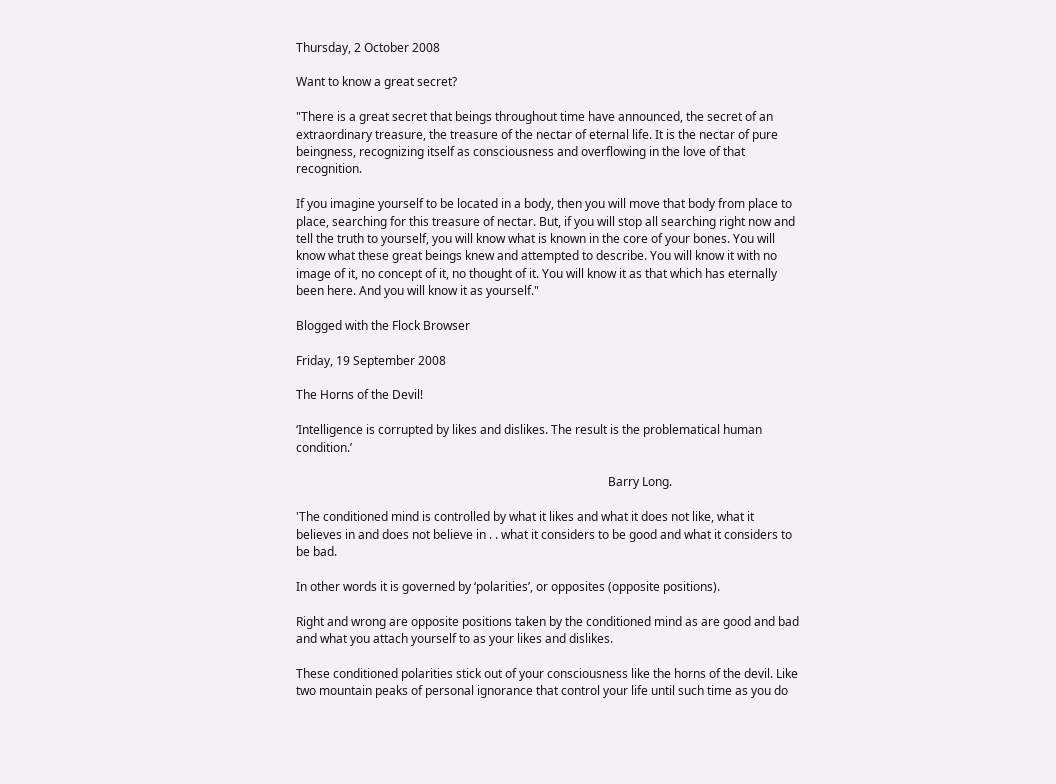Thursday, 2 October 2008

Want to know a great secret?

"There is a great secret that beings throughout time have announced, the secret of an extraordinary treasure, the treasure of the nectar of eternal life. It is the nectar of pure beingness, recognizing itself as consciousness and overflowing in the love of that recognition.

If you imagine yourself to be located in a body, then you will move that body from place to place, searching for this treasure of nectar. But, if you will stop all searching right now and tell the truth to yourself, you will know what is known in the core of your bones. You will know what these great beings knew and attempted to describe. You will know it with no image of it, no concept of it, no thought of it. You will know it as that which has eternally been here. And you will know it as yourself."

Blogged with the Flock Browser

Friday, 19 September 2008

The Horns of the Devil!

‘Intelligence is corrupted by likes and dislikes. The result is the problematical human condition.’

                                                                                                        Barry Long.

'The conditioned mind is controlled by what it likes and what it does not like, what it believes in and does not believe in . . what it considers to be good and what it considers to be bad.

In other words it is governed by ‘polarities’, or opposites (opposite positions).

Right and wrong are opposite positions taken by the conditioned mind as are good and bad and what you attach yourself to as your likes and dislikes.

These conditioned polarities stick out of your consciousness like the horns of the devil. Like two mountain peaks of personal ignorance that control your life until such time as you do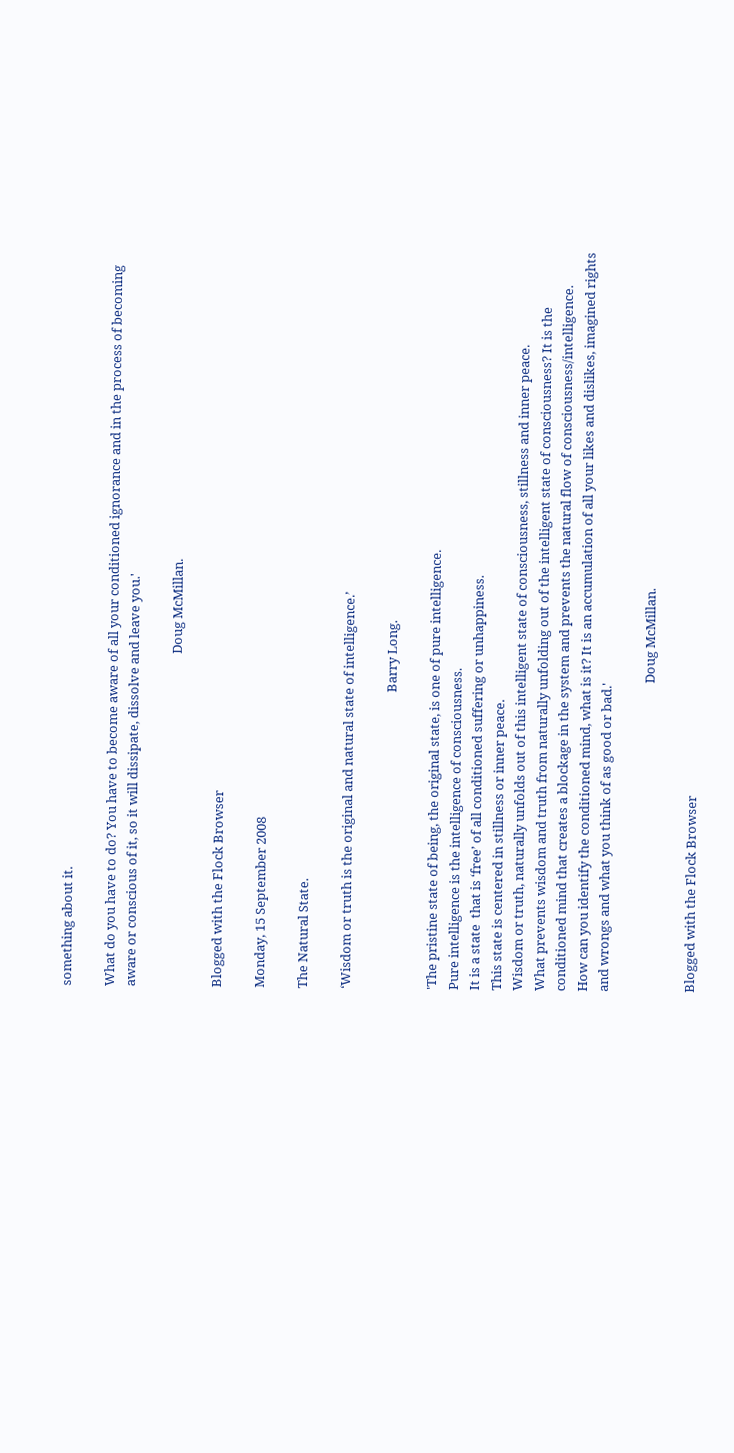something about it.

What do you have to do? You have to become aware of all your conditioned ignorance and in the process of becoming aware or conscious of it, so it will dissipate, dissolve and leave you.'

                                                                                                               Doug McMillan.

Blogged with the Flock Browser

Monday, 15 September 2008

The Natural State.

‘Wisdom or truth is the original and natural state of intelligence.’

                                                                                                   Barry Long.

'The pristine state of being, the original state, is one of pure intelligence.
Pure intelligence is the intelligence of consciousness.
It is a state  that is ‘free’ of all conditioned suffering or unhappiness.
This state is centered in stillness or inner peace.
Wisdom or truth, naturally unfolds out of this intelligent state of consciousness, stillness and inner peace.
What prevents wisdom and truth from naturally unfolding out of the intelligent state of consciousness? It is the conditioned mind that creates a blockage in the system and prevents the natural flow of consciousness/intelligence.
How can you identify the conditioned mind, what is it? It is an accumulation of all your likes and dislikes, imagined rights and wrongs and what you think of as good or bad.'

                                                                                                       Doug McMillan.

Blogged with the Flock Browser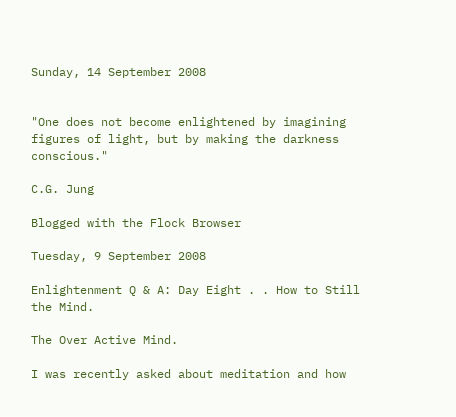Sunday, 14 September 2008


"One does not become enlightened by imagining figures of light, but by making the darkness conscious."

C.G. Jung

Blogged with the Flock Browser

Tuesday, 9 September 2008

Enlightenment Q & A: Day Eight . . How to Still the Mind.

The Over Active Mind.

I was recently asked about meditation and how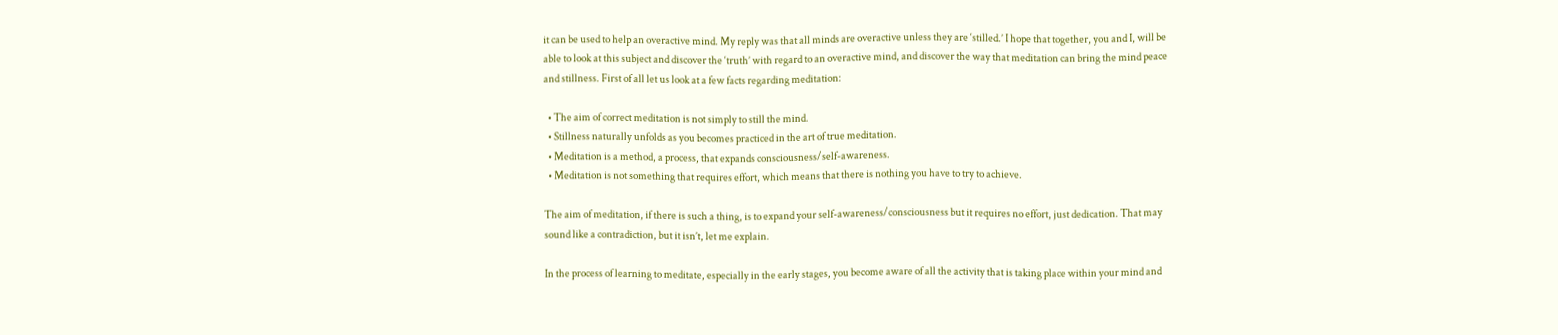it can be used to help an overactive mind. My reply was that all minds are overactive unless they are ‘stilled.’ I hope that together, you and I, will be able to look at this subject and discover the ‘truth’ with regard to an overactive mind, and discover the way that meditation can bring the mind peace and stillness. First of all let us look at a few facts regarding meditation:

  • The aim of correct meditation is not simply to still the mind.
  • Stillness naturally unfolds as you becomes practiced in the art of true meditation.
  • Meditation is a method, a process, that expands consciousness/self-awareness.
  • Meditation is not something that requires effort, which means that there is nothing you have to try to achieve.

The aim of meditation, if there is such a thing, is to expand your self-awareness/consciousness but it requires no effort, just dedication. That may sound like a contradiction, but it isn’t, let me explain.

In the process of learning to meditate, especially in the early stages, you become aware of all the activity that is taking place within your mind and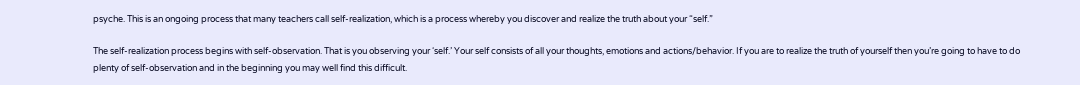psyche. This is an ongoing process that many teachers call self-realization, which is a process whereby you discover and realize the truth about your “self.”

The self-realization process begins with self-observation. That is you observing your ‘self.’ Your self consists of all your thoughts, emotions and actions/behavior. If you are to realize the truth of yourself then you’re going to have to do plenty of self-observation and in the beginning you may well find this difficult.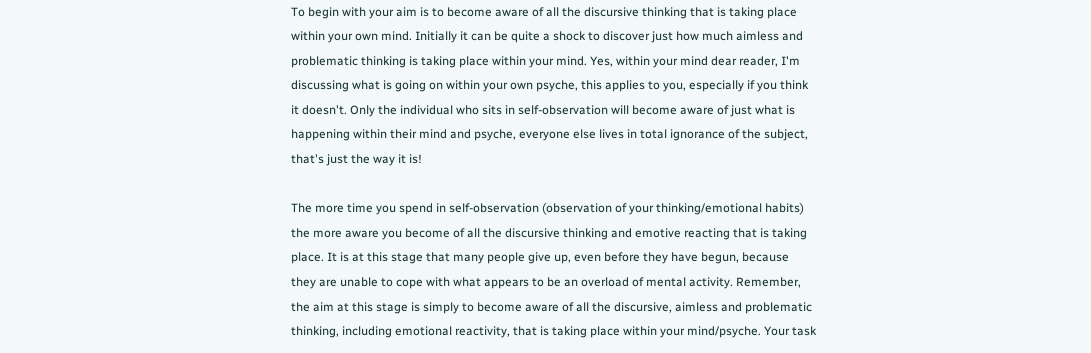To begin with your aim is to become aware of all the discursive thinking that is taking place within your own mind. Initially it can be quite a shock to discover just how much aimless and problematic thinking is taking place within your mind. Yes, within your mind dear reader, I'm discussing what is going on within your own psyche, this applies to you, especially if you think it doesn't. Only the individual who sits in self-observation will become aware of just what is happening within their mind and psyche, everyone else lives in total ignorance of the subject, that's just the way it is!

The more time you spend in self-observation (observation of your thinking/emotional habits) the more aware you become of all the discursive thinking and emotive reacting that is taking place. It is at this stage that many people give up, even before they have begun, because they are unable to cope with what appears to be an overload of mental activity. Remember, the aim at this stage is simply to become aware of all the discursive, aimless and problematic thinking, including emotional reactivity, that is taking place within your mind/psyche. Your task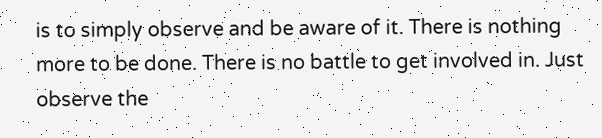is to simply observe and be aware of it. There is nothing more to be done. There is no battle to get involved in. Just observe the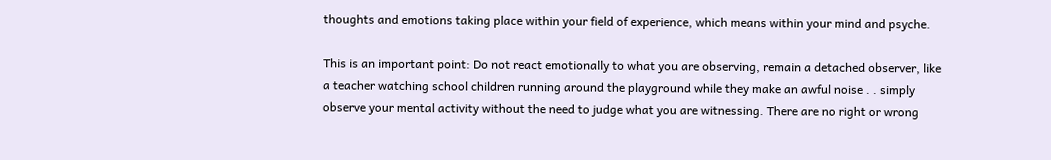thoughts and emotions taking place within your field of experience, which means within your mind and psyche.

This is an important point: Do not react emotionally to what you are observing, remain a detached observer, like a teacher watching school children running around the playground while they make an awful noise . . simply observe your mental activity without the need to judge what you are witnessing. There are no right or wrong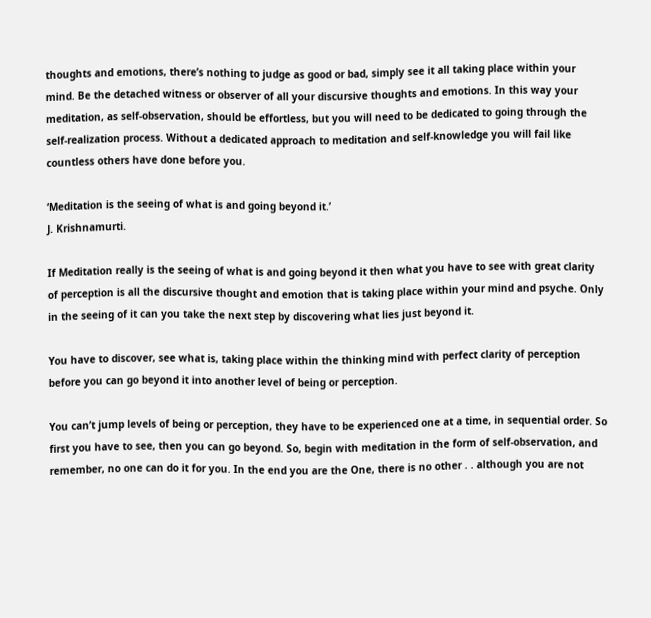thoughts and emotions, there’s nothing to judge as good or bad, simply see it all taking place within your mind. Be the detached witness or observer of all your discursive thoughts and emotions. In this way your meditation, as self-observation, should be effortless, but you will need to be dedicated to going through the self-realization process. Without a dedicated approach to meditation and self-knowledge you will fail like countless others have done before you.

‘Meditation is the seeing of what is and going beyond it.’
J. Krishnamurti.

If Meditation really is the seeing of what is and going beyond it then what you have to see with great clarity of perception is all the discursive thought and emotion that is taking place within your mind and psyche. Only in the seeing of it can you take the next step by discovering what lies just beyond it.

You have to discover, see what is, taking place within the thinking mind with perfect clarity of perception before you can go beyond it into another level of being or perception.

You can’t jump levels of being or perception, they have to be experienced one at a time, in sequential order. So first you have to see, then you can go beyond. So, begin with meditation in the form of self-observation, and remember, no one can do it for you. In the end you are the One, there is no other . . although you are not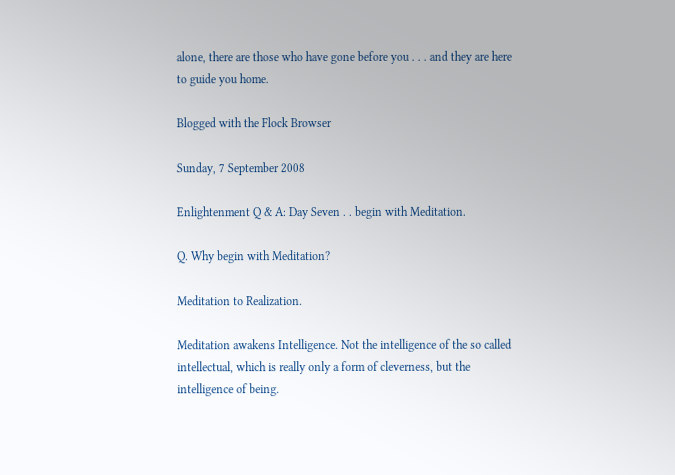alone, there are those who have gone before you . . . and they are here to guide you home.

Blogged with the Flock Browser

Sunday, 7 September 2008

Enlightenment Q & A: Day Seven . . begin with Meditation.

Q. Why begin with Meditation?

Meditation to Realization.

Meditation awakens Intelligence. Not the intelligence of the so called intellectual, which is really only a form of cleverness, but the intelligence of being.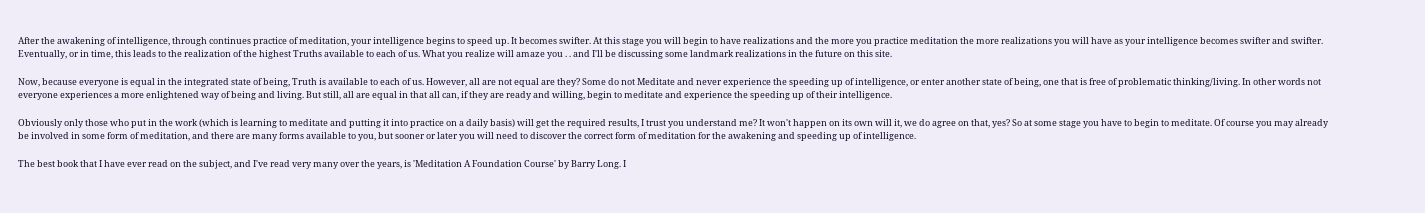After the awakening of intelligence, through continues practice of meditation, your intelligence begins to speed up. It becomes swifter. At this stage you will begin to have realizations and the more you practice meditation the more realizations you will have as your intelligence becomes swifter and swifter. Eventually, or in time, this leads to the realization of the highest Truths available to each of us. What you realize will amaze you . . and I'll be discussing some landmark realizations in the future on this site.

Now, because everyone is equal in the integrated state of being, Truth is available to each of us. However, all are not equal are they? Some do not Meditate and never experience the speeding up of intelligence, or enter another state of being, one that is free of problematic thinking/living. In other words not everyone experiences a more enlightened way of being and living. But still, all are equal in that all can, if they are ready and willing, begin to meditate and experience the speeding up of their intelligence.

Obviously only those who put in the work (which is learning to meditate and putting it into practice on a daily basis) will get the required results, I trust you understand me? It won't happen on its own will it, we do agree on that, yes? So at some stage you have to begin to meditate. Of course you may already be involved in some form of meditation, and there are many forms available to you, but sooner or later you will need to discover the correct form of meditation for the awakening and speeding up of intelligence.

The best book that I have ever read on the subject, and I've read very many over the years, is 'Meditation A Foundation Course' by Barry Long. I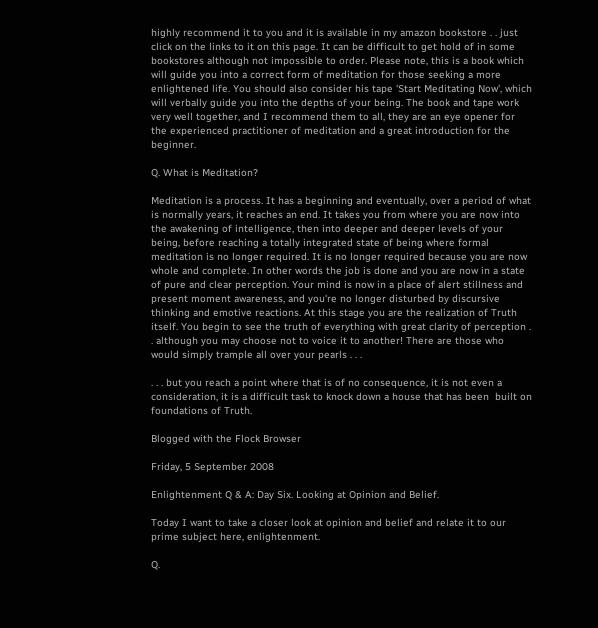highly recommend it to you and it is available in my amazon bookstore . . just click on the links to it on this page. It can be difficult to get hold of in some bookstores although not impossible to order. Please note, this is a book which will guide you into a correct form of meditation for those seeking a more enlightened life. You should also consider his tape 'Start Meditating Now', which will verbally guide you into the depths of your being. The book and tape work very well together, and I recommend them to all, they are an eye opener for the experienced practitioner of meditation and a great introduction for the beginner.

Q. What is Meditation?

Meditation is a process. It has a beginning and eventually, over a period of what is normally years, it reaches an end. It takes you from where you are now into the awakening of intelligence, then into deeper and deeper levels of your
being, before reaching a totally integrated state of being where formal meditation is no longer required. It is no longer required because you are now whole and complete. In other words the job is done and you are now in a state of pure and clear perception. Your mind is now in a place of alert stillness and present moment awareness, and you're no longer disturbed by discursive thinking and emotive reactions. At this stage you are the realization of Truth itself. You begin to see the truth of everything with great clarity of perception . . although you may choose not to voice it to another! There are those who would simply trample all over your pearls . . .

. . . but you reach a point where that is of no consequence, it is not even a consideration, it is a difficult task to knock down a house that has been  built on foundations of Truth.

Blogged with the Flock Browser

Friday, 5 September 2008

Enlightenment Q & A: Day Six. Looking at Opinion and Belief.

Today I want to take a closer look at opinion and belief and relate it to our prime subject here, enlightenment.

Q.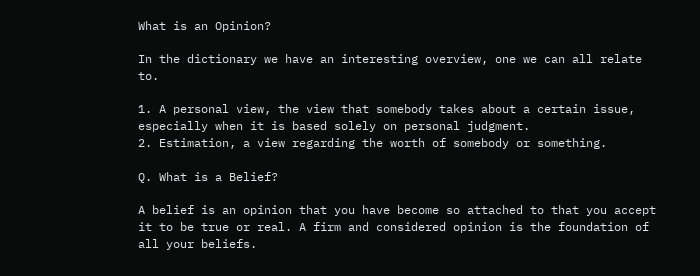What is an Opinion?

In the dictionary we have an interesting overview, one we can all relate to.

1. A personal view, the view that somebody takes about a certain issue, especially when it is based solely on personal judgment.
2. Estimation, a view regarding the worth of somebody or something.

Q. What is a Belief?

A belief is an opinion that you have become so attached to that you accept it to be true or real. A firm and considered opinion is the foundation of all your beliefs.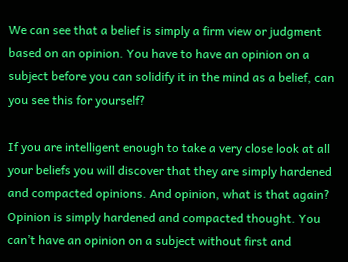We can see that a belief is simply a firm view or judgment based on an opinion. You have to have an opinion on a subject before you can solidify it in the mind as a belief, can you see this for yourself?

If you are intelligent enough to take a very close look at all your beliefs you will discover that they are simply hardened and compacted opinions. And opinion, what is that again? Opinion is simply hardened and compacted thought. You can’t have an opinion on a subject without first and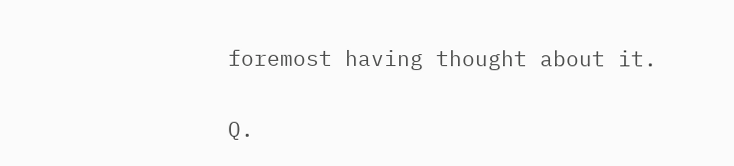foremost having thought about it.

Q.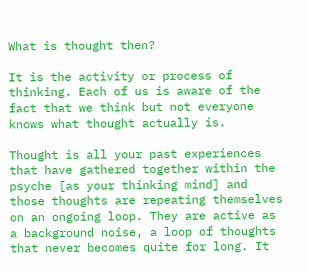What is thought then?

It is the activity or process of thinking. Each of us is aware of the fact that we think but not everyone knows what thought actually is.

Thought is all your past experiences that have gathered together within the psyche [as your thinking mind] and those thoughts are repeating themselves on an ongoing loop. They are active as a background noise, a loop of thoughts that never becomes quite for long. It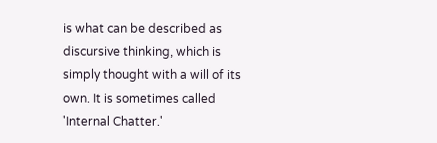is what can be described as discursive thinking, which is simply thought with a will of its own. It is sometimes called 'Internal Chatter.'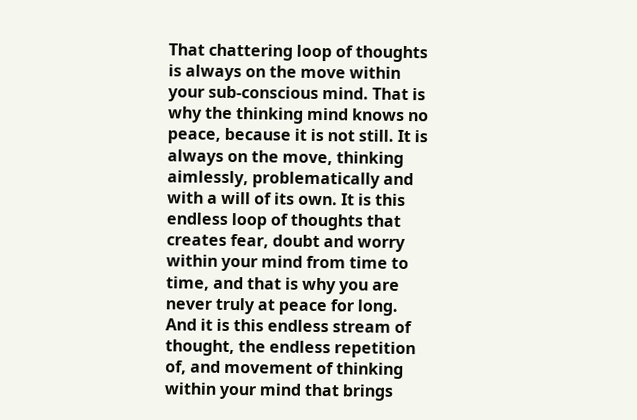That chattering loop of thoughts is always on the move within your sub-conscious mind. That is why the thinking mind knows no peace, because it is not still. It is always on the move, thinking aimlessly, problematically and with a will of its own. It is this endless loop of thoughts that creates fear, doubt and worry within your mind from time to time, and that is why you are never truly at peace for long. And it is this endless stream of thought, the endless repetition of, and movement of thinking within your mind that brings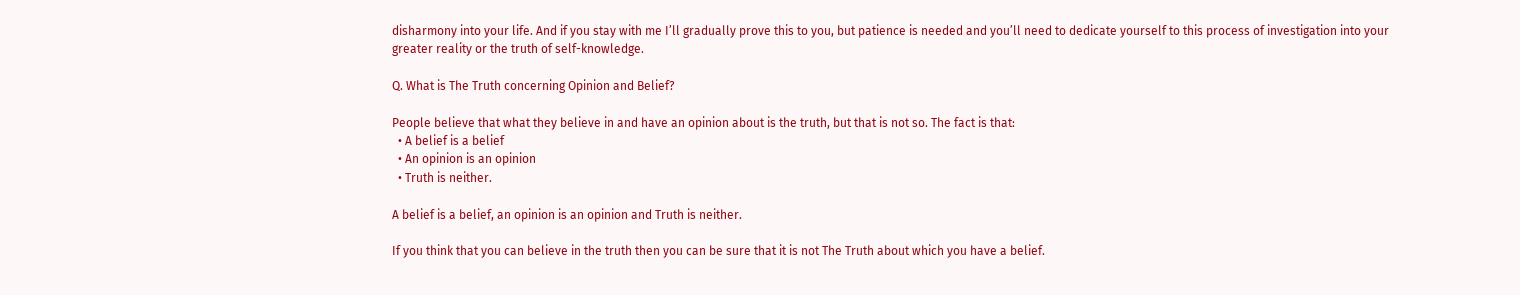disharmony into your life. And if you stay with me I’ll gradually prove this to you, but patience is needed and you’ll need to dedicate yourself to this process of investigation into your greater reality or the truth of self-knowledge.

Q. What is The Truth concerning Opinion and Belief?

People believe that what they believe in and have an opinion about is the truth, but that is not so. The fact is that:
  • A belief is a belief
  • An opinion is an opinion
  • Truth is neither.

A belief is a belief, an opinion is an opinion and Truth is neither.

If you think that you can believe in the truth then you can be sure that it is not The Truth about which you have a belief.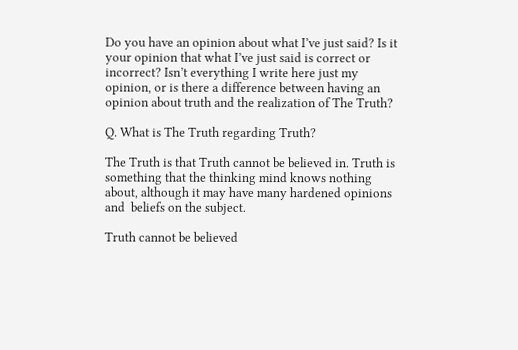Do you have an opinion about what I’ve just said? Is it your opinion that what I’ve just said is correct or incorrect? Isn’t everything I write here just my opinion, or is there a difference between having an opinion about truth and the realization of The Truth?

Q. What is The Truth regarding Truth?

The Truth is that Truth cannot be believed in. Truth is something that the thinking mind knows nothing about, although it may have many hardened opinions and  beliefs on the subject.

Truth cannot be believed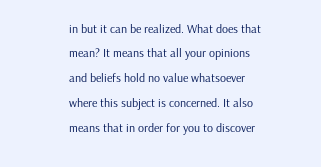in but it can be realized. What does that mean? It means that all your opinions and beliefs hold no value whatsoever where this subject is concerned. It also means that in order for you to discover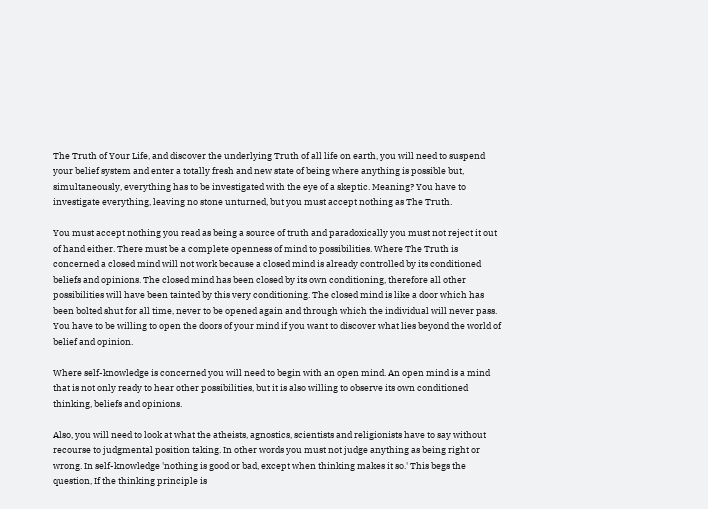The Truth of Your Life, and discover the underlying Truth of all life on earth, you will need to suspend your belief system and enter a totally fresh and new state of being where anything is possible but, simultaneously, everything has to be investigated with the eye of a skeptic. Meaning? You have to investigate everything, leaving no stone unturned, but you must accept nothing as The Truth.

You must accept nothing you read as being a source of truth and paradoxically you must not reject it out of hand either. There must be a complete openness of mind to possibilities. Where The Truth is concerned a closed mind will not work because a closed mind is already controlled by its conditioned beliefs and opinions. The closed mind has been closed by its own conditioning, therefore all other possibilities will have been tainted by this very conditioning. The closed mind is like a door which has been bolted shut for all time, never to be opened again and through which the individual will never pass. You have to be willing to open the doors of your mind if you want to discover what lies beyond the world of belief and opinion.

Where self-knowledge is concerned you will need to begin with an open mind. An open mind is a mind that is not only ready to hear other possibilities, but it is also willing to observe its own conditioned thinking, beliefs and opinions.

Also, you will need to look at what the atheists, agnostics, scientists and religionists have to say without recourse to judgmental position taking. In other words you must not judge anything as being right or wrong. In self-knowledge 'nothing is good or bad, except when thinking makes it so.' This begs the question, If the thinking principle is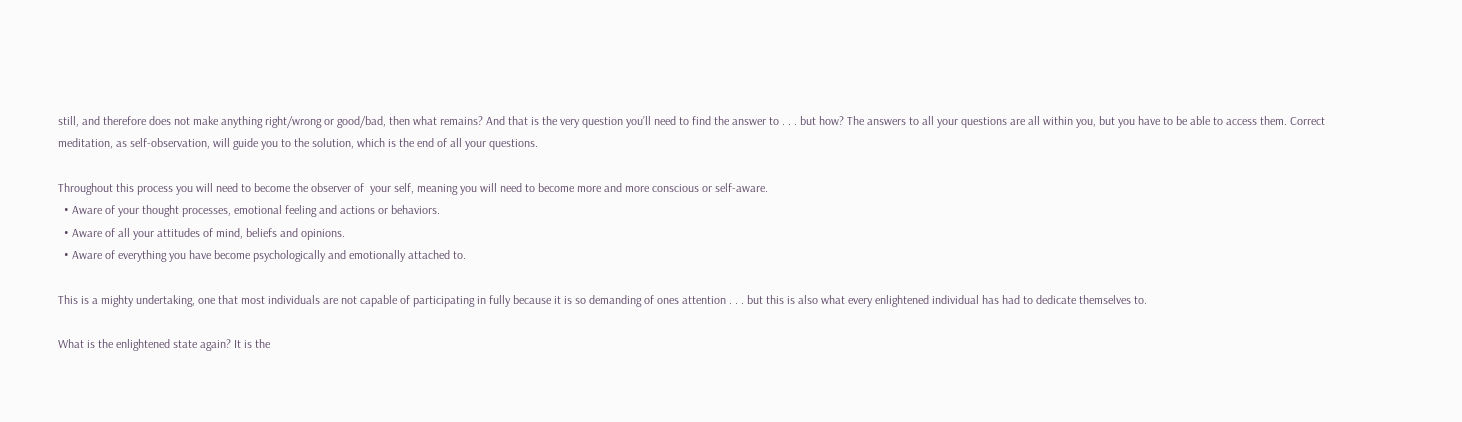still, and therefore does not make anything right/wrong or good/bad, then what remains? And that is the very question you’ll need to find the answer to . . . but how? The answers to all your questions are all within you, but you have to be able to access them. Correct meditation, as self-observation, will guide you to the solution, which is the end of all your questions.

Throughout this process you will need to become the observer of  your self, meaning you will need to become more and more conscious or self-aware.
  • Aware of your thought processes, emotional feeling and actions or behaviors.
  • Aware of all your attitudes of mind, beliefs and opinions.
  • Aware of everything you have become psychologically and emotionally attached to.

This is a mighty undertaking, one that most individuals are not capable of participating in fully because it is so demanding of ones attention . . . but this is also what every enlightened individual has had to dedicate themselves to.

What is the enlightened state again? It is the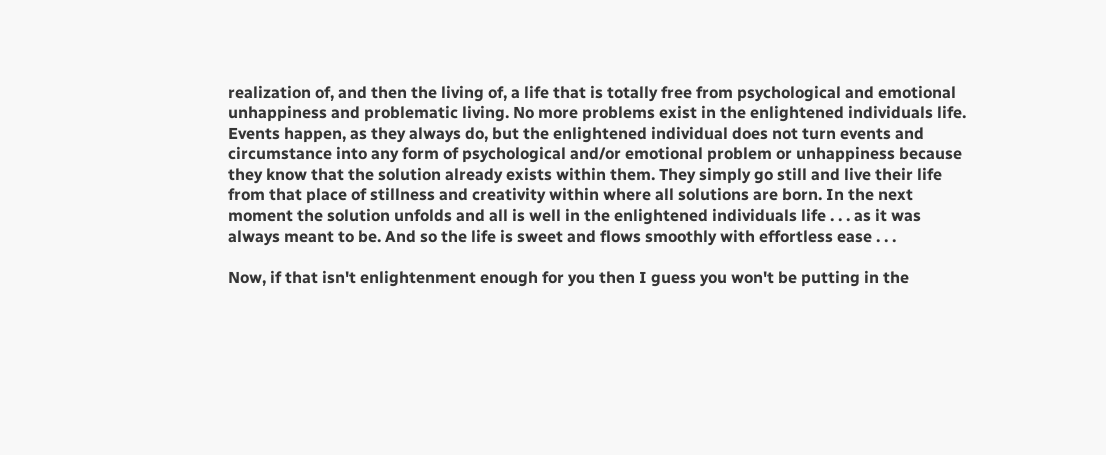realization of, and then the living of, a life that is totally free from psychological and emotional unhappiness and problematic living. No more problems exist in the enlightened individuals life. Events happen, as they always do, but the enlightened individual does not turn events and circumstance into any form of psychological and/or emotional problem or unhappiness because they know that the solution already exists within them. They simply go still and live their life from that place of stillness and creativity within where all solutions are born. In the next moment the solution unfolds and all is well in the enlightened individuals life . . . as it was always meant to be. And so the life is sweet and flows smoothly with effortless ease . . .

Now, if that isn't enlightenment enough for you then I guess you won't be putting in the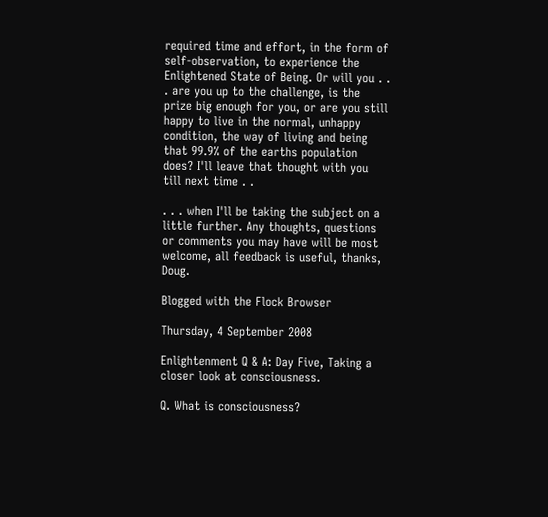required time and effort, in the form of self-observation, to experience the Enlightened State of Being. Or will you . . . are you up to the challenge, is the prize big enough for you, or are you still happy to live in the normal, unhappy condition, the way of living and being that 99.9% of the earths population does? I'll leave that thought with you till next time . .

. . . when I'll be taking the subject on a little further. Any thoughts, questions or comments you may have will be most welcome, all feedback is useful, thanks, Doug.

Blogged with the Flock Browser

Thursday, 4 September 2008

Enlightenment Q & A: Day Five, Taking a closer look at consciousness.

Q. What is consciousness?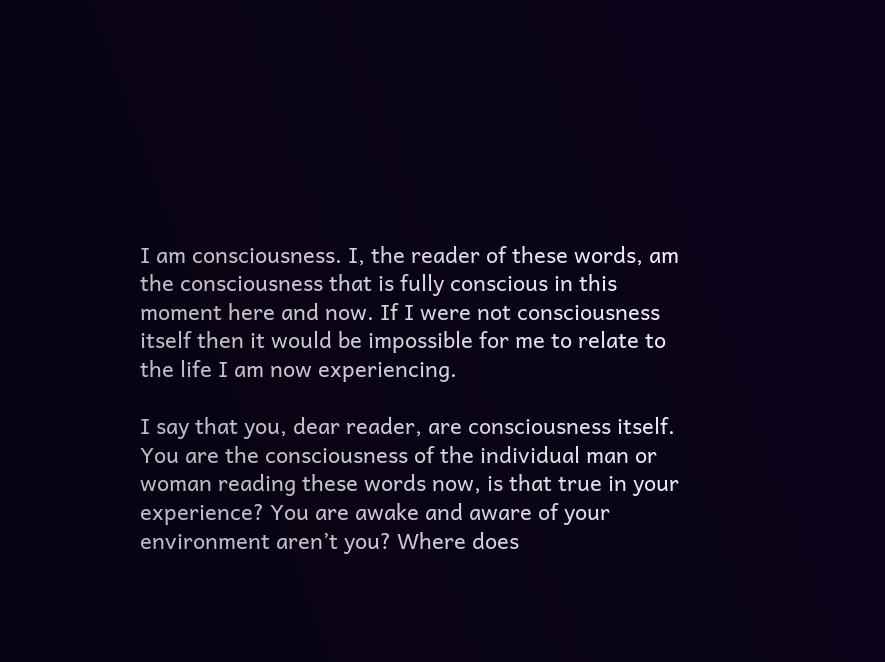I am consciousness. I, the reader of these words, am the consciousness that is fully conscious in this moment here and now. If I were not consciousness itself then it would be impossible for me to relate to the life I am now experiencing.

I say that you, dear reader, are consciousness itself. You are the consciousness of the individual man or woman reading these words now, is that true in your experience? You are awake and aware of your environment aren’t you? Where does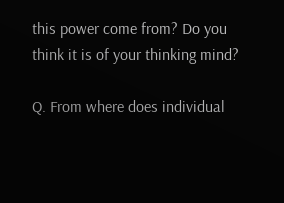this power come from? Do you think it is of your thinking mind?

Q. From where does individual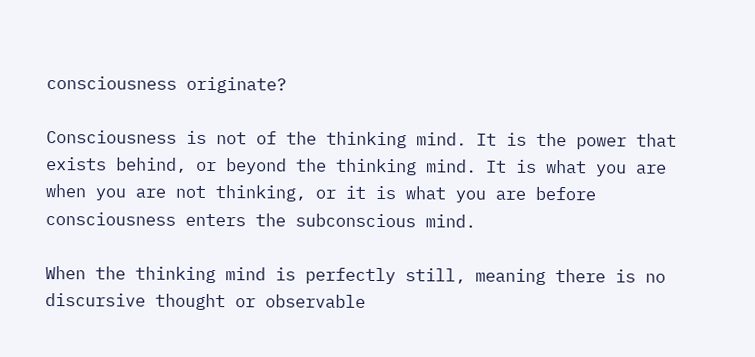consciousness originate?

Consciousness is not of the thinking mind. It is the power that exists behind, or beyond the thinking mind. It is what you are when you are not thinking, or it is what you are before consciousness enters the subconscious mind.

When the thinking mind is perfectly still, meaning there is no discursive thought or observable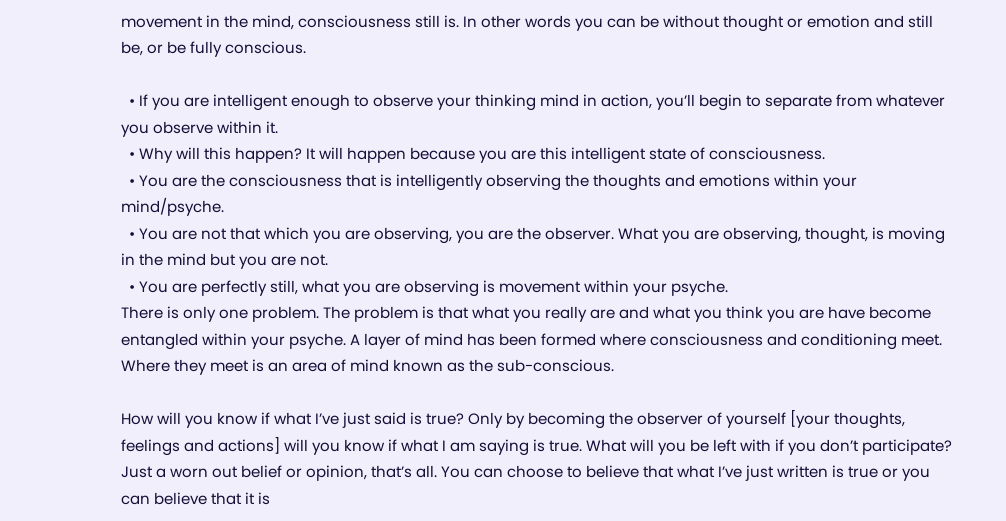movement in the mind, consciousness still is. In other words you can be without thought or emotion and still be, or be fully conscious.

  • If you are intelligent enough to observe your thinking mind in action, you’ll begin to separate from whatever you observe within it.
  • Why will this happen? It will happen because you are this intelligent state of consciousness.
  • You are the consciousness that is intelligently observing the thoughts and emotions within your mind/psyche.
  • You are not that which you are observing, you are the observer. What you are observing, thought, is moving in the mind but you are not.
  • You are perfectly still, what you are observing is movement within your psyche.
There is only one problem. The problem is that what you really are and what you think you are have become entangled within your psyche. A layer of mind has been formed where consciousness and conditioning meet. Where they meet is an area of mind known as the sub-conscious.

How will you know if what I’ve just said is true? Only by becoming the observer of yourself [your thoughts, feelings and actions] will you know if what I am saying is true. What will you be left with if you don’t participate? Just a worn out belief or opinion, that’s all. You can choose to believe that what I’ve just written is true or you can believe that it is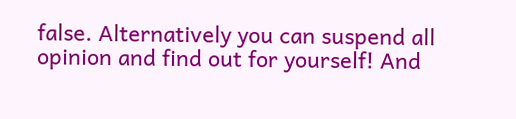false. Alternatively you can suspend all opinion and find out for yourself! And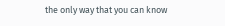the only way that you can know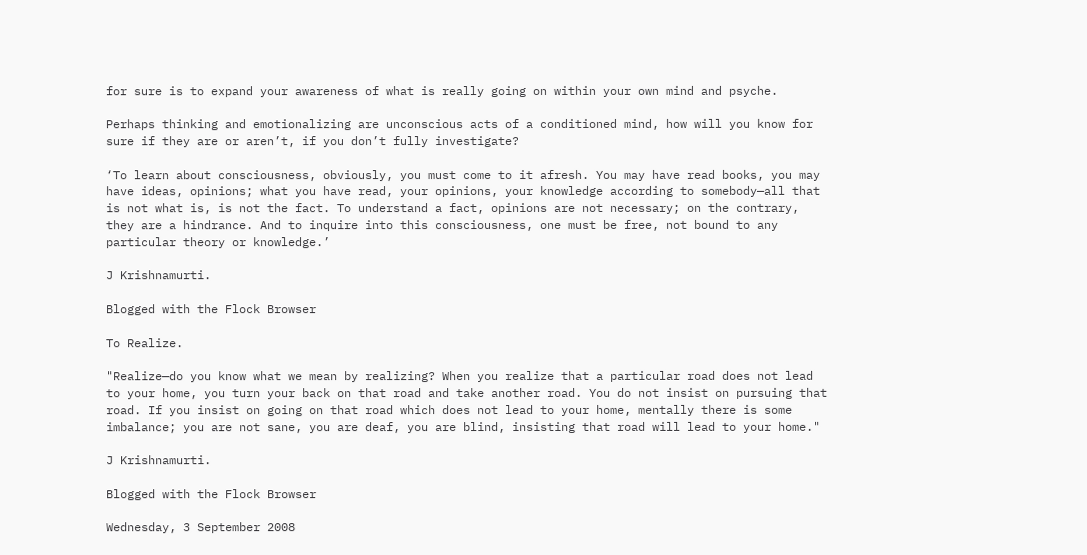for sure is to expand your awareness of what is really going on within your own mind and psyche.

Perhaps thinking and emotionalizing are unconscious acts of a conditioned mind, how will you know for sure if they are or aren’t, if you don’t fully investigate?

‘To learn about consciousness, obviously, you must come to it afresh. You may have read books, you may have ideas, opinions; what you have read, your opinions, your knowledge according to somebody—all that is not what is, is not the fact. To understand a fact, opinions are not necessary; on the contrary, they are a hindrance. And to inquire into this consciousness, one must be free, not bound to any particular theory or knowledge.’

J Krishnamurti.

Blogged with the Flock Browser

To Realize.

"Realize—do you know what we mean by realizing? When you realize that a particular road does not lead to your home, you turn your back on that road and take another road. You do not insist on pursuing that road. If you insist on going on that road which does not lead to your home, mentally there is some imbalance; you are not sane, you are deaf, you are blind, insisting that road will lead to your home."

J Krishnamurti.

Blogged with the Flock Browser

Wednesday, 3 September 2008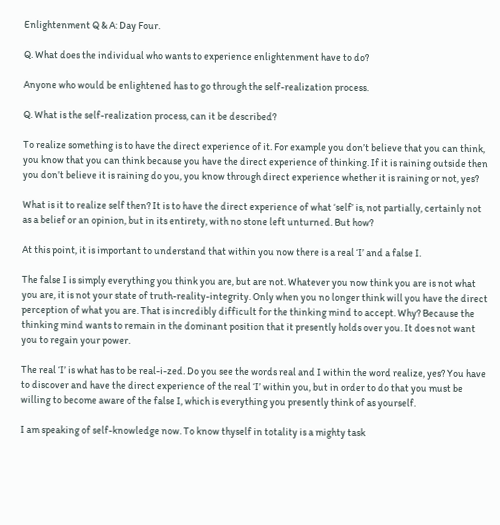Enlightenment Q & A: Day Four.

Q. What does the individual who wants to experience enlightenment have to do?

Anyone who would be enlightened has to go through the self-realization process.

Q. What is the self-realization process, can it be described?

To realize something is to have the direct experience of it. For example you don’t believe that you can think, you know that you can think because you have the direct experience of thinking. If it is raining outside then you don’t believe it is raining do you, you know through direct experience whether it is raining or not, yes?

What is it to realize self then? It is to have the direct experience of what ‘self’ is, not partially, certainly not as a belief or an opinion, but in its entirety, with no stone left unturned. But how?

At this point, it is important to understand that within you now there is a real ‘I’ and a false I.

The false I is simply everything you think you are, but are not. Whatever you now think you are is not what you are, it is not your state of truth-reality-integrity. Only when you no longer think will you have the direct perception of what you are. That is incredibly difficult for the thinking mind to accept. Why? Because the thinking mind wants to remain in the dominant position that it presently holds over you. It does not want you to regain your power.

The real ‘I’ is what has to be real-i-zed. Do you see the words real and I within the word realize, yes? You have to discover and have the direct experience of the real ‘I’ within you, but in order to do that you must be willing to become aware of the false I, which is everything you presently think of as yourself.

I am speaking of self-knowledge now. To know thyself in totality is a mighty task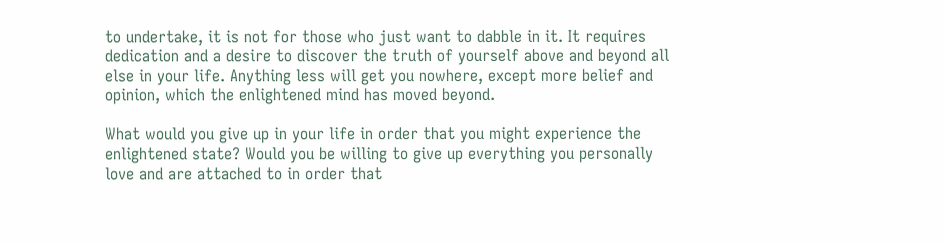to undertake, it is not for those who just want to dabble in it. It requires dedication and a desire to discover the truth of yourself above and beyond all else in your life. Anything less will get you nowhere, except more belief and opinion, which the enlightened mind has moved beyond.

What would you give up in your life in order that you might experience the enlightened state? Would you be willing to give up everything you personally love and are attached to in order that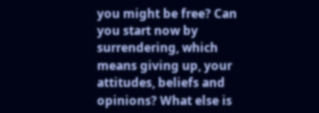you might be free? Can you start now by surrendering, which means giving up, your attitudes, beliefs and opinions? What else is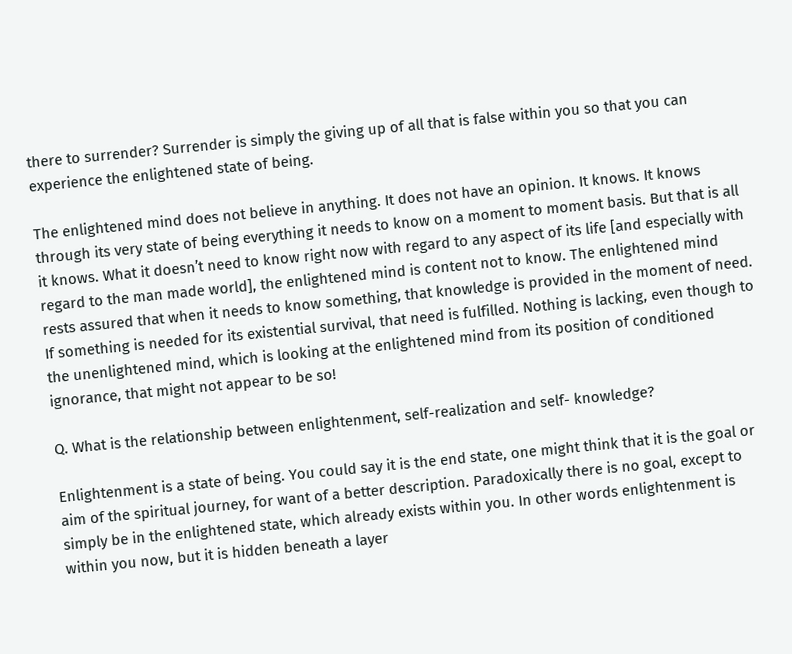there to surrender? Surrender is simply the giving up of all that is false within you so that you can experience the enlightened state of being.

The enlightened mind does not believe in anything. It does not have an opinion. It knows. It knows through its very state of being everything it needs to know on a moment to moment basis. But that is all it knows. What it doesn’t need to know right now with regard to any aspect of its life [and especially with regard to the man made world], the enlightened mind is content not to know. The enlightened mind rests assured that when it needs to know something, that knowledge is provided in the moment of need. If something is needed for its existential survival, that need is fulfilled. Nothing is lacking, even though to the unenlightened mind, which is looking at the enlightened mind from its position of conditioned ignorance, that might not appear to be so!

Q. What is the relationship between enlightenment, self-realization and self- knowledge?

Enlightenment is a state of being. You could say it is the end state, one might think that it is the goal or aim of the spiritual journey, for want of a better description. Paradoxically there is no goal, except to simply be in the enlightened state, which already exists within you. In other words enlightenment is within you now, but it is hidden beneath a layer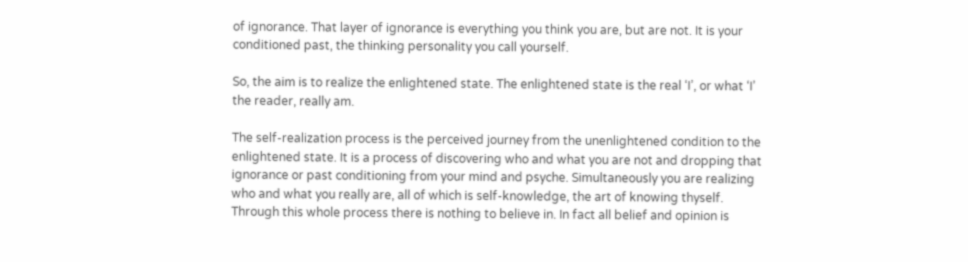of ignorance. That layer of ignorance is everything you think you are, but are not. It is your conditioned past, the thinking personality you call yourself.

So, the aim is to realize the enlightened state. The enlightened state is the real ‘I’, or what ‘I’ the reader, really am.

The self-realization process is the perceived journey from the unenlightened condition to the enlightened state. It is a process of discovering who and what you are not and dropping that ignorance or past conditioning from your mind and psyche. Simultaneously you are realizing who and what you really are, all of which is self-knowledge, the art of knowing thyself. Through this whole process there is nothing to believe in. In fact all belief and opinion is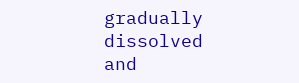gradually dissolved and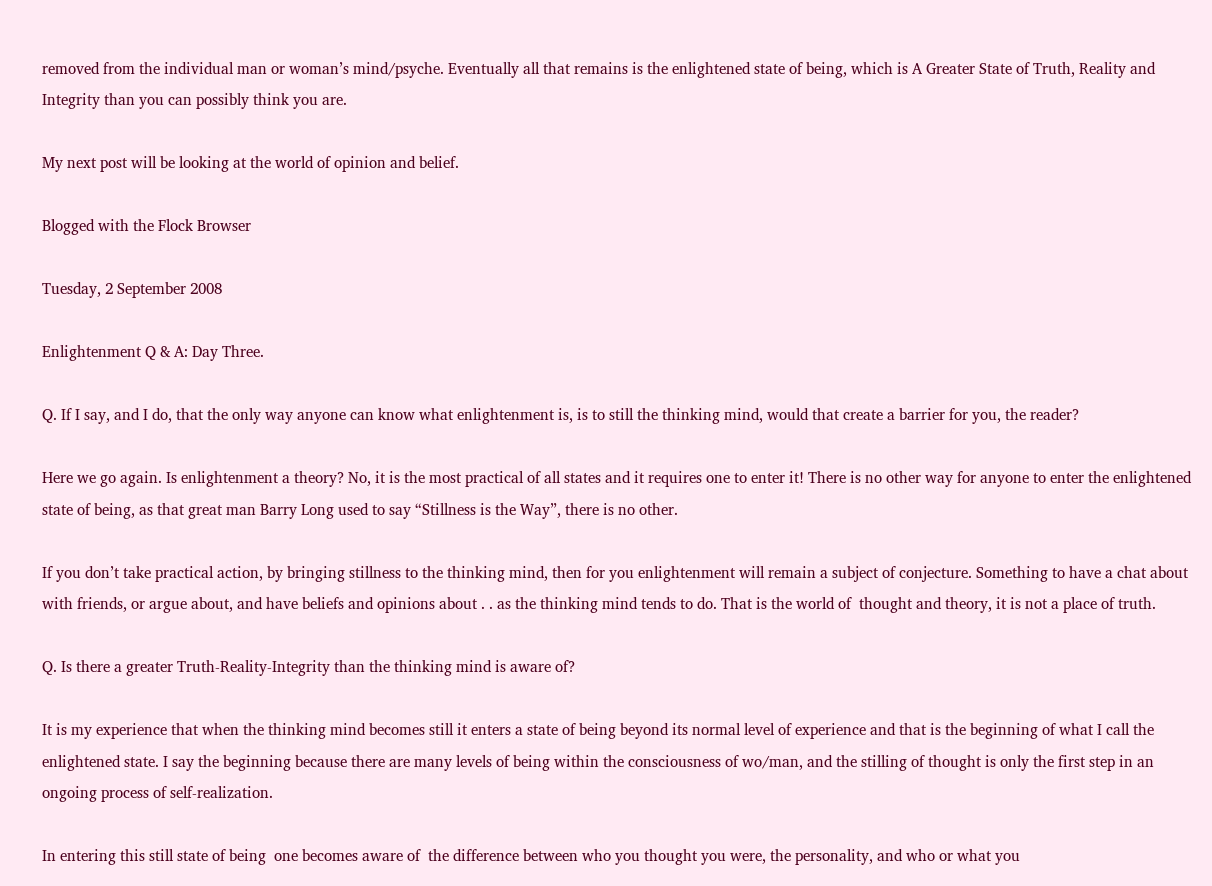removed from the individual man or woman’s mind/psyche. Eventually all that remains is the enlightened state of being, which is A Greater State of Truth, Reality and Integrity than you can possibly think you are.

My next post will be looking at the world of opinion and belief.

Blogged with the Flock Browser

Tuesday, 2 September 2008

Enlightenment Q & A: Day Three.

Q. If I say, and I do, that the only way anyone can know what enlightenment is, is to still the thinking mind, would that create a barrier for you, the reader?

Here we go again. Is enlightenment a theory? No, it is the most practical of all states and it requires one to enter it! There is no other way for anyone to enter the enlightened state of being, as that great man Barry Long used to say “Stillness is the Way”, there is no other.

If you don’t take practical action, by bringing stillness to the thinking mind, then for you enlightenment will remain a subject of conjecture. Something to have a chat about with friends, or argue about, and have beliefs and opinions about . . as the thinking mind tends to do. That is the world of  thought and theory, it is not a place of truth.

Q. Is there a greater Truth-Reality-Integrity than the thinking mind is aware of?

It is my experience that when the thinking mind becomes still it enters a state of being beyond its normal level of experience and that is the beginning of what I call the enlightened state. I say the beginning because there are many levels of being within the consciousness of wo/man, and the stilling of thought is only the first step in an ongoing process of self-realization.

In entering this still state of being  one becomes aware of  the difference between who you thought you were, the personality, and who or what you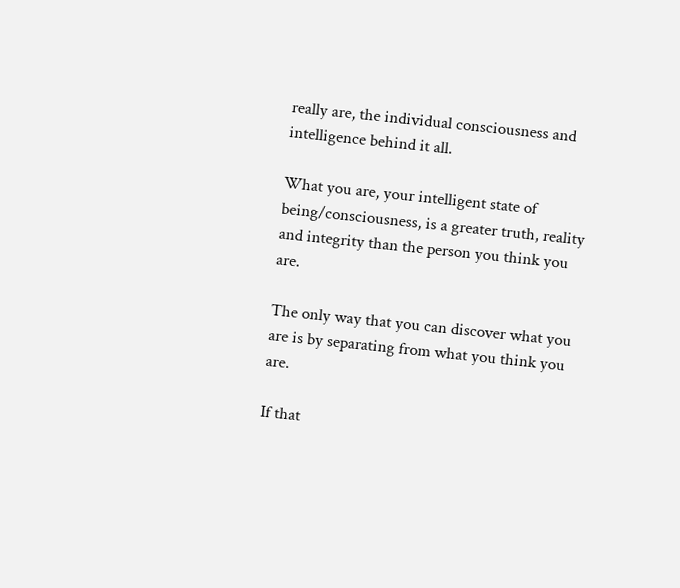really are, the individual consciousness and intelligence behind it all.

What you are, your intelligent state of being/consciousness, is a greater truth, reality and integrity than the person you think you are.

The only way that you can discover what you are is by separating from what you think you are.

If that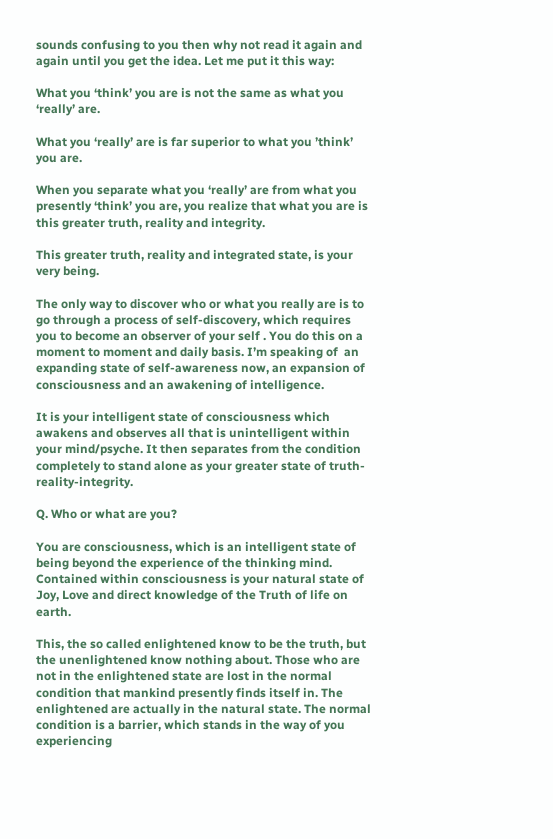sounds confusing to you then why not read it again and again until you get the idea. Let me put it this way:

What you ‘think’ you are is not the same as what you ‘really’ are.

What you ‘really’ are is far superior to what you ’think’ you are.

When you separate what you ‘really’ are from what you presently ‘think’ you are, you realize that what you are is this greater truth, reality and integrity.

This greater truth, reality and integrated state, is your very being.

The only way to discover who or what you really are is to go through a process of self-discovery, which requires you to become an observer of your self . You do this on a moment to moment and daily basis. I’m speaking of  an expanding state of self-awareness now, an expansion of consciousness and an awakening of intelligence.

It is your intelligent state of consciousness which awakens and observes all that is unintelligent within your mind/psyche. It then separates from the condition completely to stand alone as your greater state of truth-reality-integrity.

Q. Who or what are you?

You are consciousness, which is an intelligent state of being beyond the experience of the thinking mind. Contained within consciousness is your natural state of Joy, Love and direct knowledge of the Truth of life on earth.

This, the so called enlightened know to be the truth, but the unenlightened know nothing about. Those who are not in the enlightened state are lost in the normal condition that mankind presently finds itself in. The enlightened are actually in the natural state. The normal condition is a barrier, which stands in the way of you experiencing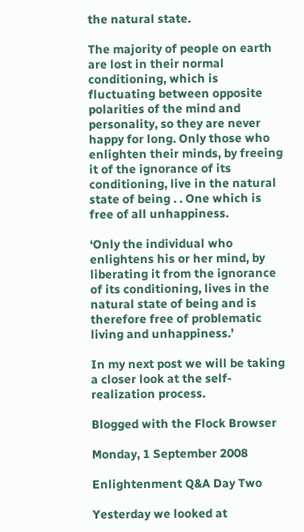the natural state.

The majority of people on earth are lost in their normal conditioning, which is fluctuating between opposite polarities of the mind and personality, so they are never happy for long. Only those who enlighten their minds, by freeing it of the ignorance of its conditioning, live in the natural state of being . . One which is free of all unhappiness.

‘Only the individual who enlightens his or her mind, by liberating it from the ignorance of its conditioning, lives in the natural state of being and is therefore free of problematic living and unhappiness.’

In my next post we will be taking a closer look at the self-realization process.

Blogged with the Flock Browser

Monday, 1 September 2008

Enlightenment Q&A Day Two

Yesterday we looked at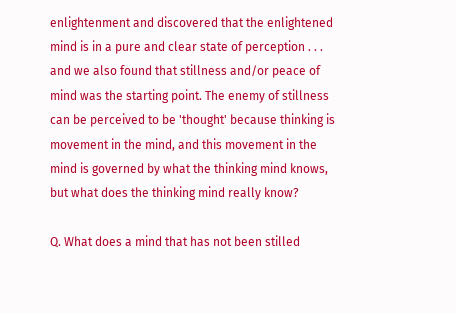enlightenment and discovered that the enlightened mind is in a pure and clear state of perception . . . and we also found that stillness and/or peace of mind was the starting point. The enemy of stillness can be perceived to be 'thought' because thinking is movement in the mind, and this movement in the mind is governed by what the thinking mind knows, but what does the thinking mind really know?

Q. What does a mind that has not been stilled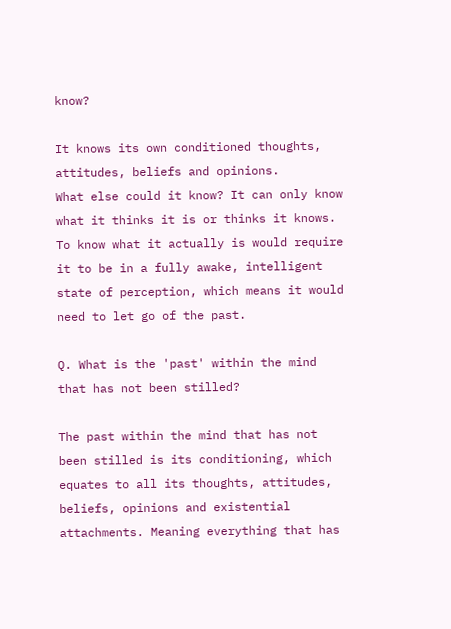know?

It knows its own conditioned thoughts, attitudes, beliefs and opinions.
What else could it know? It can only know what it thinks it is or thinks it knows. To know what it actually is would require it to be in a fully awake, intelligent state of perception, which means it would need to let go of the past.

Q. What is the 'past' within the mind that has not been stilled?

The past within the mind that has not been stilled is its conditioning, which equates to all its thoughts, attitudes, beliefs, opinions and existential attachments. Meaning everything that has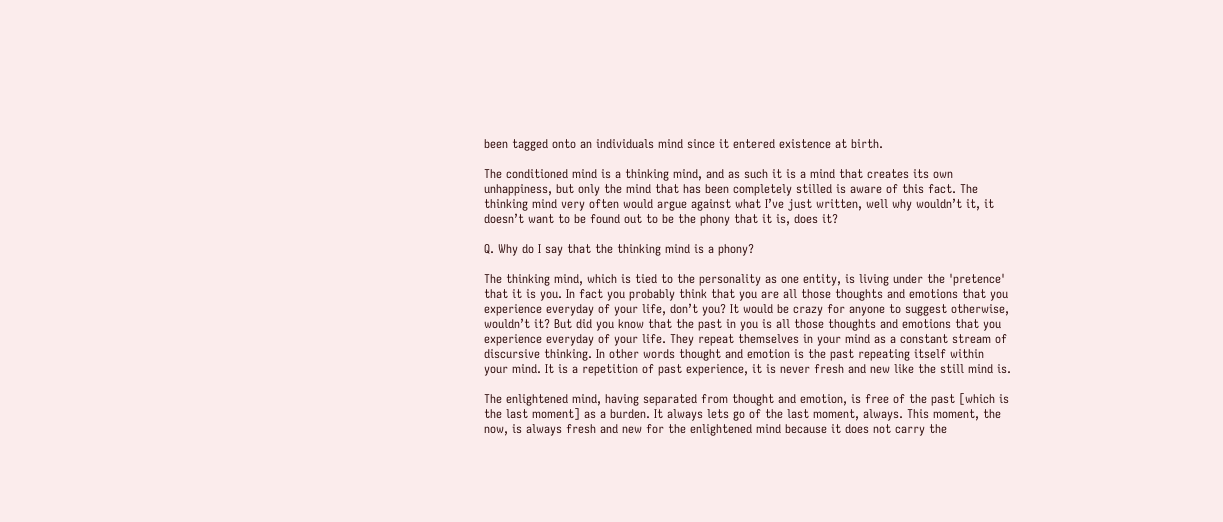been tagged onto an individuals mind since it entered existence at birth.

The conditioned mind is a thinking mind, and as such it is a mind that creates its own unhappiness, but only the mind that has been completely stilled is aware of this fact. The thinking mind very often would argue against what I’ve just written, well why wouldn’t it, it doesn’t want to be found out to be the phony that it is, does it?

Q. Why do I say that the thinking mind is a phony?

The thinking mind, which is tied to the personality as one entity, is living under the 'pretence' that it is you. In fact you probably think that you are all those thoughts and emotions that you experience everyday of your life, don’t you? It would be crazy for anyone to suggest otherwise, wouldn’t it? But did you know that the past in you is all those thoughts and emotions that you experience everyday of your life. They repeat themselves in your mind as a constant stream of discursive thinking. In other words thought and emotion is the past repeating itself within your mind. It is a repetition of past experience, it is never fresh and new like the still mind is.

The enlightened mind, having separated from thought and emotion, is free of the past [which is the last moment] as a burden. It always lets go of the last moment, always. This moment, the now, is always fresh and new for the enlightened mind because it does not carry the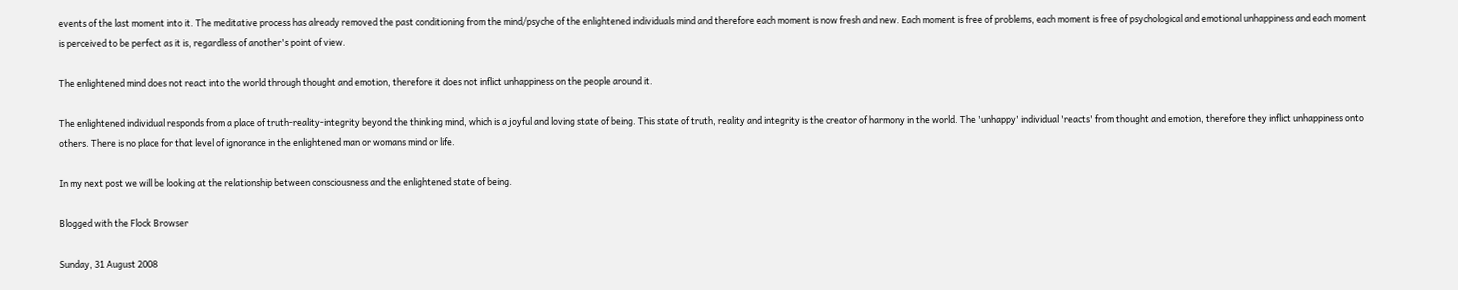events of the last moment into it. The meditative process has already removed the past conditioning from the mind/psyche of the enlightened individuals mind and therefore each moment is now fresh and new. Each moment is free of problems, each moment is free of psychological and emotional unhappiness and each moment is perceived to be perfect as it is, regardless of another's point of view.

The enlightened mind does not react into the world through thought and emotion, therefore it does not inflict unhappiness on the people around it.

The enlightened individual responds from a place of truth-reality-integrity beyond the thinking mind, which is a joyful and loving state of being. This state of truth, reality and integrity is the creator of harmony in the world. The 'unhappy' individual 'reacts' from thought and emotion, therefore they inflict unhappiness onto others. There is no place for that level of ignorance in the enlightened man or womans mind or life.

In my next post we will be looking at the relationship between consciousness and the enlightened state of being.

Blogged with the Flock Browser

Sunday, 31 August 2008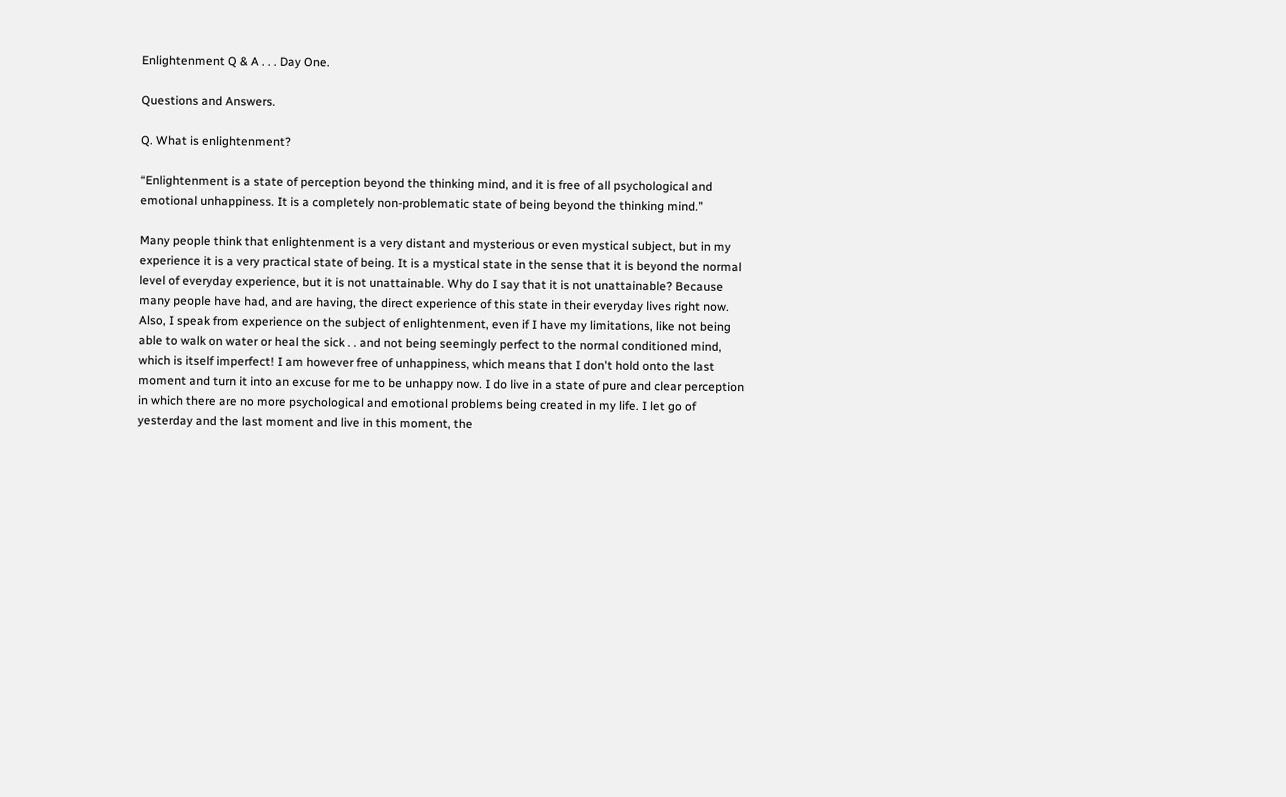Enlightenment Q & A . . . Day One.

Questions and Answers.

Q. What is enlightenment?

“Enlightenment is a state of perception beyond the thinking mind, and it is free of all psychological and emotional unhappiness. It is a completely non-problematic state of being beyond the thinking mind.”

Many people think that enlightenment is a very distant and mysterious or even mystical subject, but in my experience it is a very practical state of being. It is a mystical state in the sense that it is beyond the normal level of everyday experience, but it is not unattainable. Why do I say that it is not unattainable? Because many people have had, and are having, the direct experience of this state in their everyday lives right now. Also, I speak from experience on the subject of enlightenment, even if I have my limitations, like not being able to walk on water or heal the sick . . and not being seemingly perfect to the normal conditioned mind, which is itself imperfect! I am however free of unhappiness, which means that I don't hold onto the last moment and turn it into an excuse for me to be unhappy now. I do live in a state of pure and clear perception in which there are no more psychological and emotional problems being created in my life. I let go of yesterday and the last moment and live in this moment, the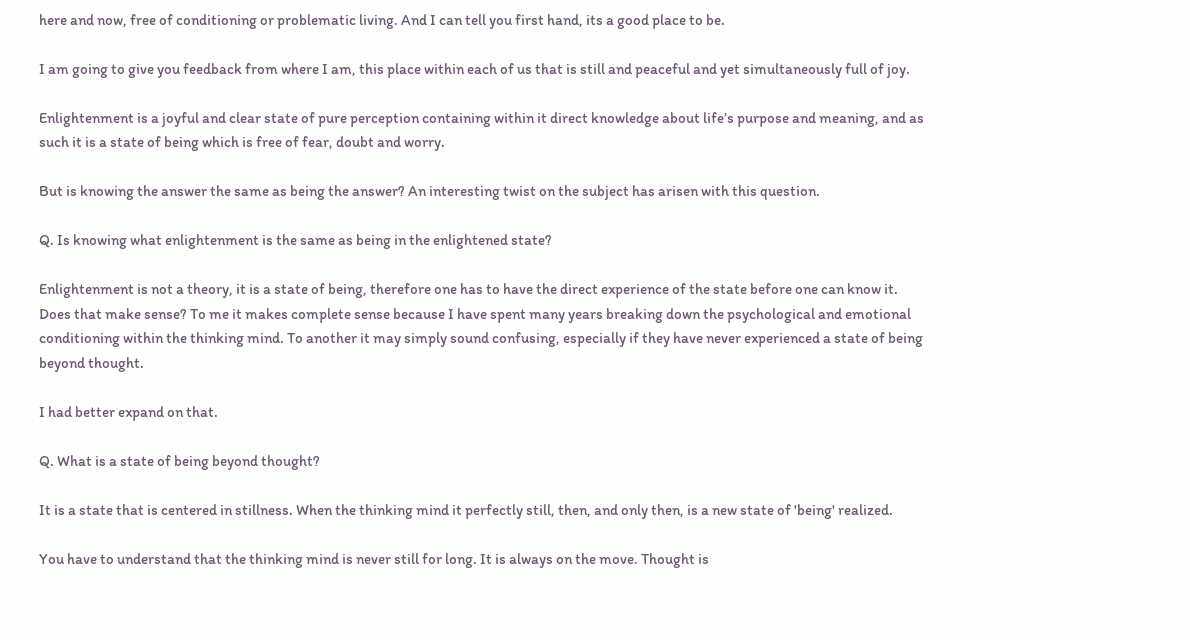here and now, free of conditioning or problematic living. And I can tell you first hand, its a good place to be.

I am going to give you feedback from where I am, this place within each of us that is still and peaceful and yet simultaneously full of joy.

Enlightenment is a joyful and clear state of pure perception containing within it direct knowledge about life’s purpose and meaning, and as such it is a state of being which is free of fear, doubt and worry.

But is knowing the answer the same as being the answer? An interesting twist on the subject has arisen with this question.

Q. Is knowing what enlightenment is the same as being in the enlightened state?

Enlightenment is not a theory, it is a state of being, therefore one has to have the direct experience of the state before one can know it. Does that make sense? To me it makes complete sense because I have spent many years breaking down the psychological and emotional conditioning within the thinking mind. To another it may simply sound confusing, especially if they have never experienced a state of being beyond thought.

I had better expand on that.

Q. What is a state of being beyond thought?

It is a state that is centered in stillness. When the thinking mind it perfectly still, then, and only then, is a new state of 'being' realized.

You have to understand that the thinking mind is never still for long. It is always on the move. Thought is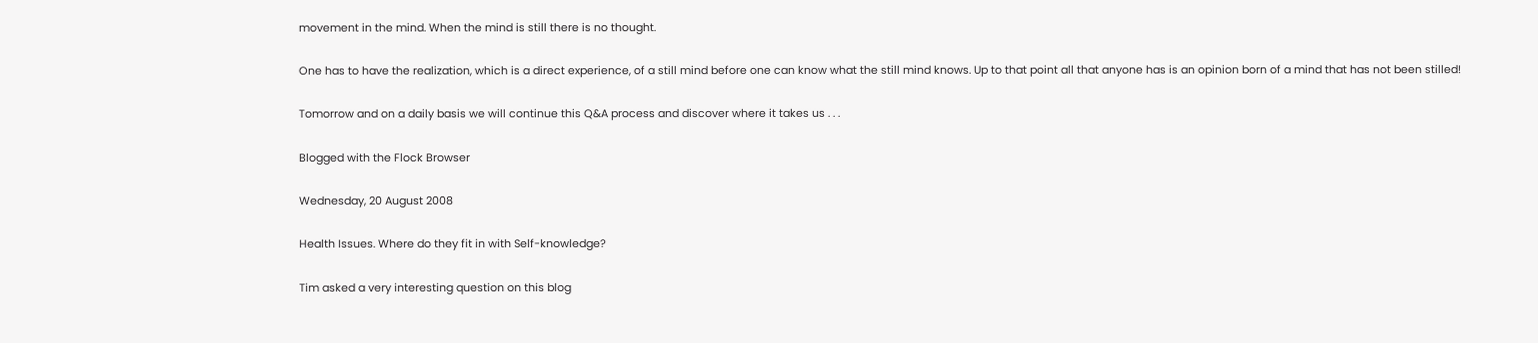movement in the mind. When the mind is still there is no thought.

One has to have the realization, which is a direct experience, of a still mind before one can know what the still mind knows. Up to that point all that anyone has is an opinion born of a mind that has not been stilled!

Tomorrow and on a daily basis we will continue this Q&A process and discover where it takes us . . .

Blogged with the Flock Browser

Wednesday, 20 August 2008

Health Issues. Where do they fit in with Self-knowledge?

Tim asked a very interesting question on this blog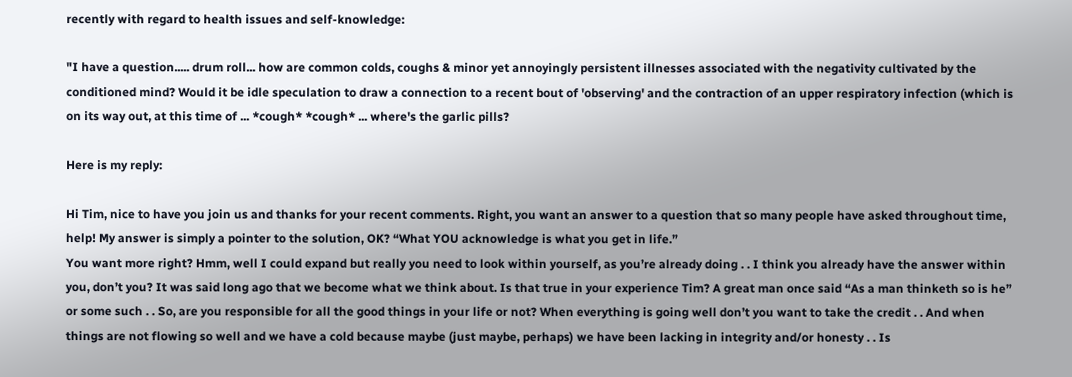recently with regard to health issues and self-knowledge:

"I have a question..... drum roll... how are common colds, coughs & minor yet annoyingly persistent illnesses associated with the negativity cultivated by the conditioned mind? Would it be idle speculation to draw a connection to a recent bout of 'observing' and the contraction of an upper respiratory infection (which is on its way out, at this time of ... *cough* *cough* ... where's the garlic pills?

Here is my reply:

Hi Tim, nice to have you join us and thanks for your recent comments. Right, you want an answer to a question that so many people have asked throughout time, help! My answer is simply a pointer to the solution, OK? “What YOU acknowledge is what you get in life.”
You want more right? Hmm, well I could expand but really you need to look within yourself, as you’re already doing . . I think you already have the answer within you, don’t you? It was said long ago that we become what we think about. Is that true in your experience Tim? A great man once said “As a man thinketh so is he” or some such . . So, are you responsible for all the good things in your life or not? When everything is going well don’t you want to take the credit . . And when things are not flowing so well and we have a cold because maybe (just maybe, perhaps) we have been lacking in integrity and/or honesty . . Is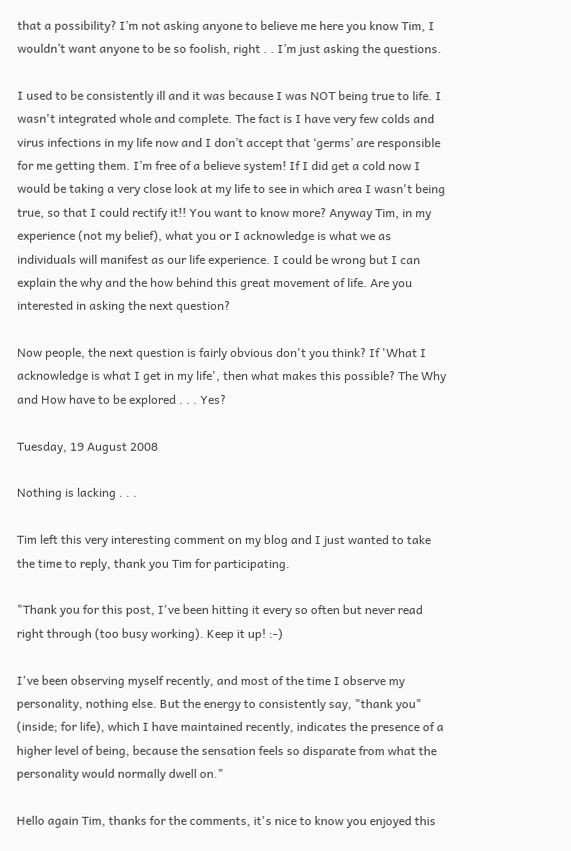that a possibility? I’m not asking anyone to believe me here you know Tim, I wouldn’t want anyone to be so foolish, right . . I’m just asking the questions.

I used to be consistently ill and it was because I was NOT being true to life. I wasn't integrated whole and complete. The fact is I have very few colds and virus infections in my life now and I don’t accept that ‘germs’ are responsible for me getting them. I’m free of a believe system! If I did get a cold now I would be taking a very close look at my life to see in which area I wasn't being true, so that I could rectify it!! You want to know more? Anyway Tim, in my experience (not my belief), what you or I acknowledge is what we as individuals will manifest as our life experience. I could be wrong but I can explain the why and the how behind this great movement of life. Are you interested in asking the next question?

Now people, the next question is fairly obvious don't you think? If 'What I acknowledge is what I get in my life', then what makes this possible? The Why and How have to be explored . . . Yes?

Tuesday, 19 August 2008

Nothing is lacking . . .

Tim left this very interesting comment on my blog and I just wanted to take the time to reply, thank you Tim for participating.

"Thank you for this post, I've been hitting it every so often but never read right through (too busy working). Keep it up! :-)

I've been observing myself recently, and most of the time I observe my personality, nothing else. But the energy to consistently say, "thank you" (inside; for life), which I have maintained recently, indicates the presence of a higher level of being, because the sensation feels so disparate from what the personality would normally dwell on."

Hello again Tim, thanks for the comments, it's nice to know you enjoyed this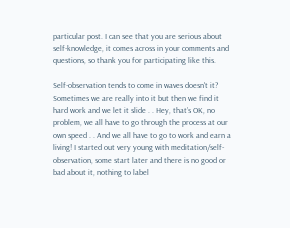particular post. I can see that you are serious about self-knowledge, it comes across in your comments and questions, so thank you for participating like this.

Self-observation tends to come in waves doesn't it? Sometimes we are really into it but then we find it hard work and we let it slide . . Hey, that’s OK, no problem, we all have to go through the process at our own speed . . And we all have to go to work and earn a living! I started out very young with meditation/self-observation, some start later and there is no good or bad about it, nothing to label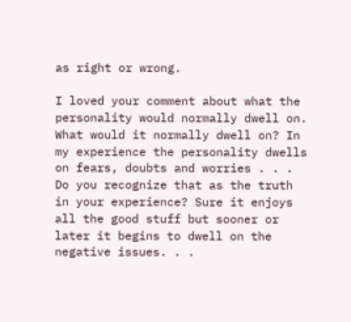as right or wrong.

I loved your comment about what the personality would normally dwell on. What would it normally dwell on? In my experience the personality dwells on fears, doubts and worries . . . Do you recognize that as the truth in your experience? Sure it enjoys all the good stuff but sooner or later it begins to dwell on the negative issues. . .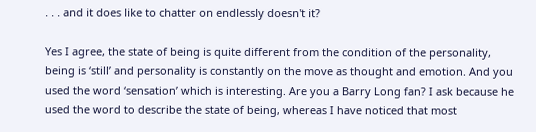. . . and it does like to chatter on endlessly doesn't it?

Yes I agree, the state of being is quite different from the condition of the personality, being is ‘still’ and personality is constantly on the move as thought and emotion. And you used the word ‘sensation’ which is interesting. Are you a Barry Long fan? I ask because he used the word to describe the state of being, whereas I have noticed that most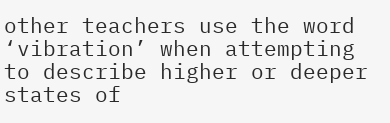other teachers use the word ‘vibration’ when attempting to describe higher or deeper states of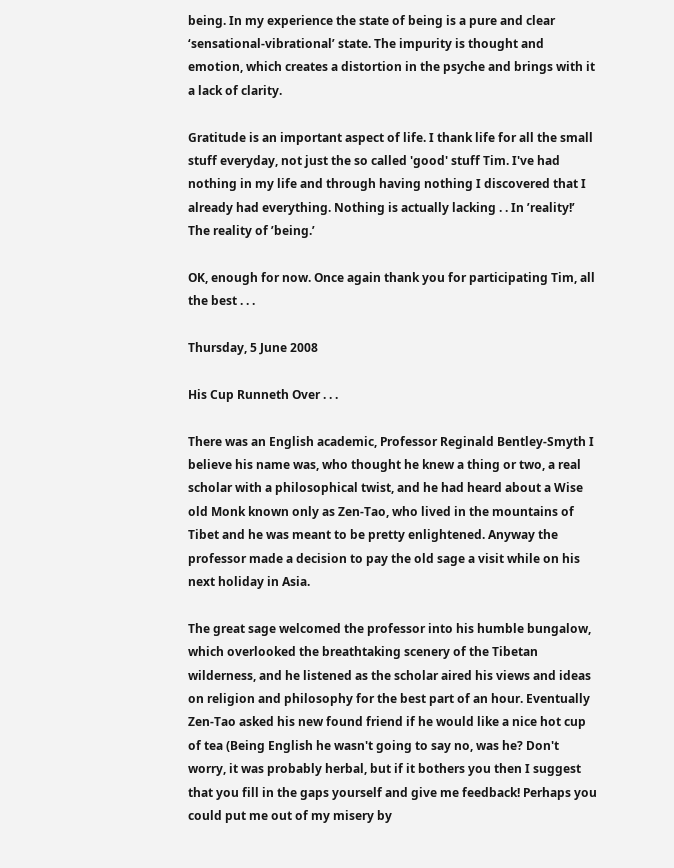being. In my experience the state of being is a pure and clear ‘sensational-vibrational’ state. The impurity is thought and emotion, which creates a distortion in the psyche and brings with it a lack of clarity.

Gratitude is an important aspect of life. I thank life for all the small stuff everyday, not just the so called 'good' stuff Tim. I've had nothing in my life and through having nothing I discovered that I already had everything. Nothing is actually lacking . . In ’reality!’ The reality of ’being.’

OK, enough for now. Once again thank you for participating Tim, all the best . . .

Thursday, 5 June 2008

His Cup Runneth Over . . .

There was an English academic, Professor Reginald Bentley-Smyth I believe his name was, who thought he knew a thing or two, a real scholar with a philosophical twist, and he had heard about a Wise old Monk known only as Zen-Tao, who lived in the mountains of Tibet and he was meant to be pretty enlightened. Anyway the professor made a decision to pay the old sage a visit while on his next holiday in Asia.

The great sage welcomed the professor into his humble bungalow, which overlooked the breathtaking scenery of the Tibetan wilderness, and he listened as the scholar aired his views and ideas on religion and philosophy for the best part of an hour. Eventually Zen-Tao asked his new found friend if he would like a nice hot cup of tea (Being English he wasn't going to say no, was he? Don't worry, it was probably herbal, but if it bothers you then I suggest that you fill in the gaps yourself and give me feedback! Perhaps you could put me out of my misery by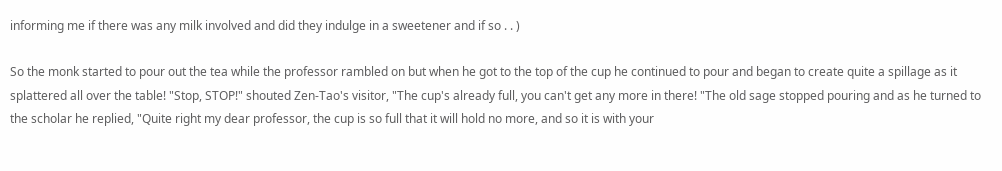informing me if there was any milk involved and did they indulge in a sweetener and if so . . )

So the monk started to pour out the tea while the professor rambled on but when he got to the top of the cup he continued to pour and began to create quite a spillage as it splattered all over the table! "Stop, STOP!" shouted Zen-Tao's visitor, "The cup's already full, you can't get any more in there! "The old sage stopped pouring and as he turned to the scholar he replied, "Quite right my dear professor, the cup is so full that it will hold no more, and so it is with your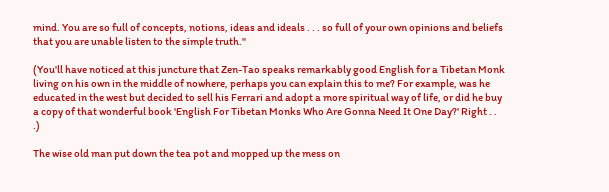mind. You are so full of concepts, notions, ideas and ideals . . . so full of your own opinions and beliefs that you are unable listen to the simple truth."

(You'll have noticed at this juncture that Zen-Tao speaks remarkably good English for a Tibetan Monk living on his own in the middle of nowhere, perhaps you can explain this to me? For example, was he educated in the west but decided to sell his Ferrari and adopt a more spiritual way of life, or did he buy a copy of that wonderful book 'English For Tibetan Monks Who Are Gonna Need It One Day?' Right . . .)

The wise old man put down the tea pot and mopped up the mess on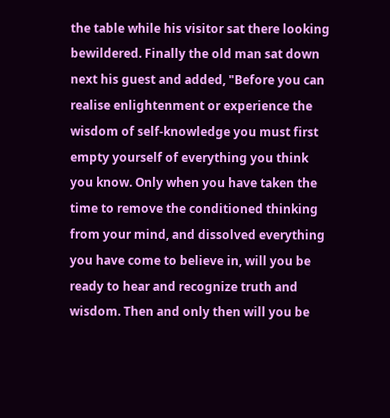the table while his visitor sat there looking bewildered. Finally the old man sat down next his guest and added, "Before you can realise enlightenment or experience the wisdom of self-knowledge you must first empty yourself of everything you think you know. Only when you have taken the time to remove the conditioned thinking from your mind, and dissolved everything you have come to believe in, will you be ready to hear and recognize truth and wisdom. Then and only then will you be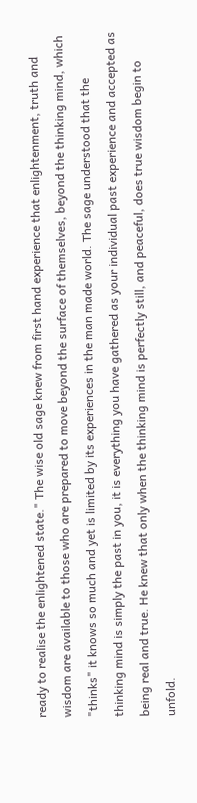ready to realise the enlightened state." The wise old sage knew from first hand experience that enlightenment, truth and wisdom are available to those who are prepared to move beyond the surface of themselves, beyond the thinking mind, which "thinks" it knows so much and yet is limited by its experiences in the man made world. The sage understood that the thinking mind is simply the past in you, it is everything you have gathered as your individual past experience and accepted as being real and true. He knew that only when the thinking mind is perfectly still, and peaceful, does true wisdom begin to unfold.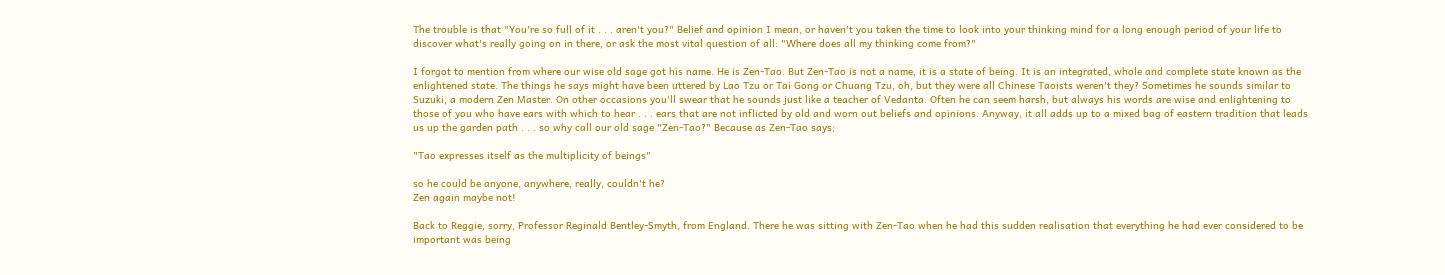The trouble is that "You're so full of it . . . aren't you?" Belief and opinion I mean, or haven't you taken the time to look into your thinking mind for a long enough period of your life to discover what's really going on in there, or ask the most vital question of all: "Where does all my thinking come from?"

I forgot to mention from where our wise old sage got his name. He is Zen-Tao. But Zen-Tao is not a name, it is a state of being. It is an integrated, whole and complete state known as the enlightened state. The things he says might have been uttered by Lao Tzu or Tai Gong or Chuang Tzu, oh, but they were all Chinese Taoists weren't they? Sometimes he sounds similar to Suzuki, a modern Zen Master. On other occasions you'll swear that he sounds just like a teacher of Vedanta. Often he can seem harsh, but always his words are wise and enlightening to those of you who have ears with which to hear . . . ears that are not inflicted by old and worn out beliefs and opinions. Anyway, it all adds up to a mixed bag of eastern tradition that leads us up the garden path . . . so why call our old sage "Zen-Tao?" Because as Zen-Tao says;

"Tao expresses itself as the multiplicity of beings"

so he could be anyone, anywhere, really, couldn't he?
Zen again maybe not!

Back to Reggie, sorry, Professor Reginald Bentley-Smyth, from England. There he was sitting with Zen-Tao when he had this sudden realisation that everything he had ever considered to be important was being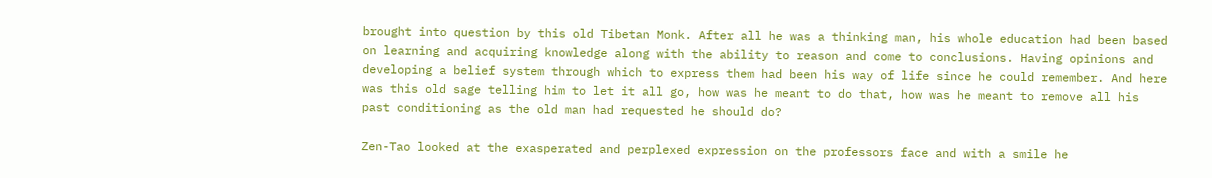brought into question by this old Tibetan Monk. After all he was a thinking man, his whole education had been based on learning and acquiring knowledge along with the ability to reason and come to conclusions. Having opinions and developing a belief system through which to express them had been his way of life since he could remember. And here was this old sage telling him to let it all go, how was he meant to do that, how was he meant to remove all his past conditioning as the old man had requested he should do?

Zen-Tao looked at the exasperated and perplexed expression on the professors face and with a smile he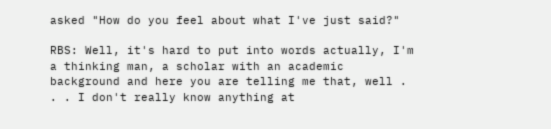asked "How do you feel about what I've just said?"

RBS: Well, it's hard to put into words actually, I'm a thinking man, a scholar with an academic background and here you are telling me that, well . . . I don't really know anything at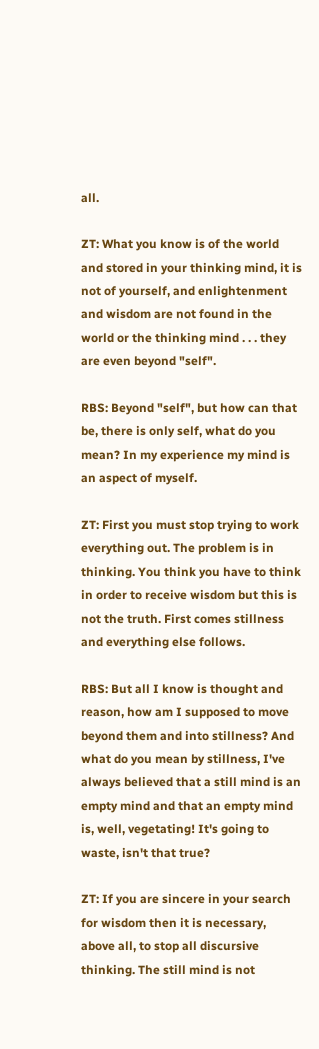all.

ZT: What you know is of the world and stored in your thinking mind, it is not of yourself, and enlightenment and wisdom are not found in the world or the thinking mind . . . they are even beyond "self".

RBS: Beyond "self", but how can that be, there is only self, what do you mean? In my experience my mind is an aspect of myself.

ZT: First you must stop trying to work everything out. The problem is in thinking. You think you have to think in order to receive wisdom but this is not the truth. First comes stillness and everything else follows.

RBS: But all I know is thought and reason, how am I supposed to move beyond them and into stillness? And what do you mean by stillness, I've always believed that a still mind is an empty mind and that an empty mind is, well, vegetating! It's going to waste, isn't that true?

ZT: If you are sincere in your search for wisdom then it is necessary, above all, to stop all discursive thinking. The still mind is not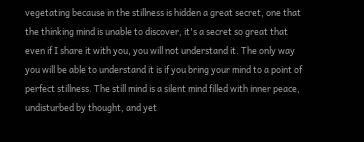vegetating because in the stillness is hidden a great secret, one that the thinking mind is unable to discover, it's a secret so great that even if I share it with you, you will not understand it. The only way you will be able to understand it is if you bring your mind to a point of perfect stillness. The still mind is a silent mind filled with inner peace, undisturbed by thought, and yet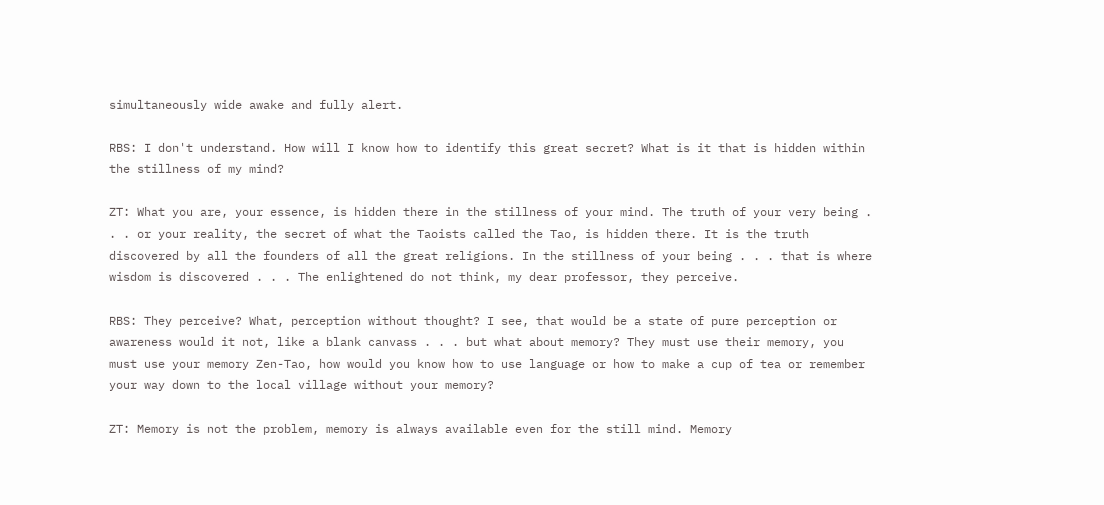simultaneously wide awake and fully alert.

RBS: I don't understand. How will I know how to identify this great secret? What is it that is hidden within the stillness of my mind?

ZT: What you are, your essence, is hidden there in the stillness of your mind. The truth of your very being . . . or your reality, the secret of what the Taoists called the Tao, is hidden there. It is the truth discovered by all the founders of all the great religions. In the stillness of your being . . . that is where wisdom is discovered . . . The enlightened do not think, my dear professor, they perceive.

RBS: They perceive? What, perception without thought? I see, that would be a state of pure perception or awareness would it not, like a blank canvass . . . but what about memory? They must use their memory, you must use your memory Zen-Tao, how would you know how to use language or how to make a cup of tea or remember your way down to the local village without your memory?

ZT: Memory is not the problem, memory is always available even for the still mind. Memory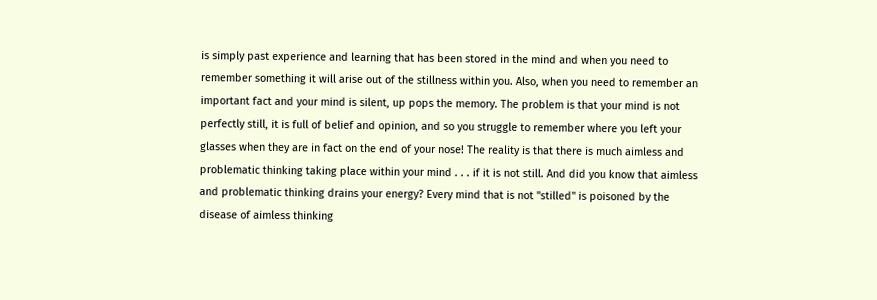is simply past experience and learning that has been stored in the mind and when you need to remember something it will arise out of the stillness within you. Also, when you need to remember an important fact and your mind is silent, up pops the memory. The problem is that your mind is not perfectly still, it is full of belief and opinion, and so you struggle to remember where you left your glasses when they are in fact on the end of your nose! The reality is that there is much aimless and problematic thinking taking place within your mind . . . if it is not still. And did you know that aimless and problematic thinking drains your energy? Every mind that is not "stilled" is poisoned by the disease of aimless thinking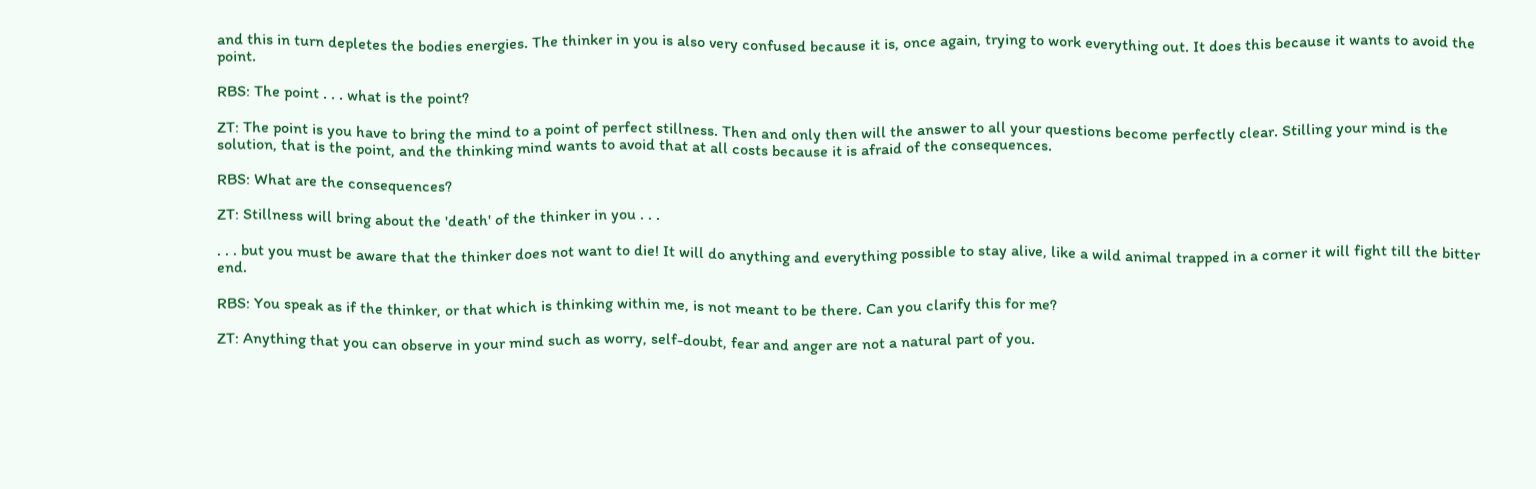and this in turn depletes the bodies energies. The thinker in you is also very confused because it is, once again, trying to work everything out. It does this because it wants to avoid the point.

RBS: The point . . . what is the point?

ZT: The point is you have to bring the mind to a point of perfect stillness. Then and only then will the answer to all your questions become perfectly clear. Stilling your mind is the solution, that is the point, and the thinking mind wants to avoid that at all costs because it is afraid of the consequences.

RBS: What are the consequences?

ZT: Stillness will bring about the 'death' of the thinker in you . . .

. . . but you must be aware that the thinker does not want to die! It will do anything and everything possible to stay alive, like a wild animal trapped in a corner it will fight till the bitter end.

RBS: You speak as if the thinker, or that which is thinking within me, is not meant to be there. Can you clarify this for me?

ZT: Anything that you can observe in your mind such as worry, self-doubt, fear and anger are not a natural part of you.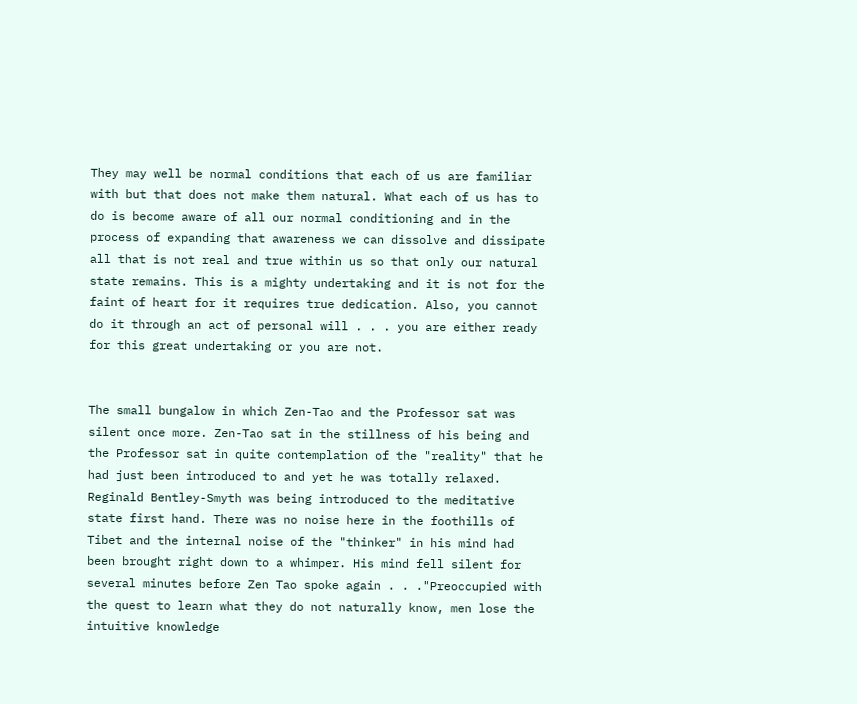They may well be normal conditions that each of us are familiar with but that does not make them natural. What each of us has to do is become aware of all our normal conditioning and in the process of expanding that awareness we can dissolve and dissipate all that is not real and true within us so that only our natural state remains. This is a mighty undertaking and it is not for the faint of heart for it requires true dedication. Also, you cannot do it through an act of personal will . . . you are either ready for this great undertaking or you are not.


The small bungalow in which Zen-Tao and the Professor sat was silent once more. Zen-Tao sat in the stillness of his being and the Professor sat in quite contemplation of the "reality" that he had just been introduced to and yet he was totally relaxed. Reginald Bentley-Smyth was being introduced to the meditative state first hand. There was no noise here in the foothills of Tibet and the internal noise of the "thinker" in his mind had been brought right down to a whimper. His mind fell silent for several minutes before Zen Tao spoke again . . ."Preoccupied with the quest to learn what they do not naturally know, men lose the intuitive knowledge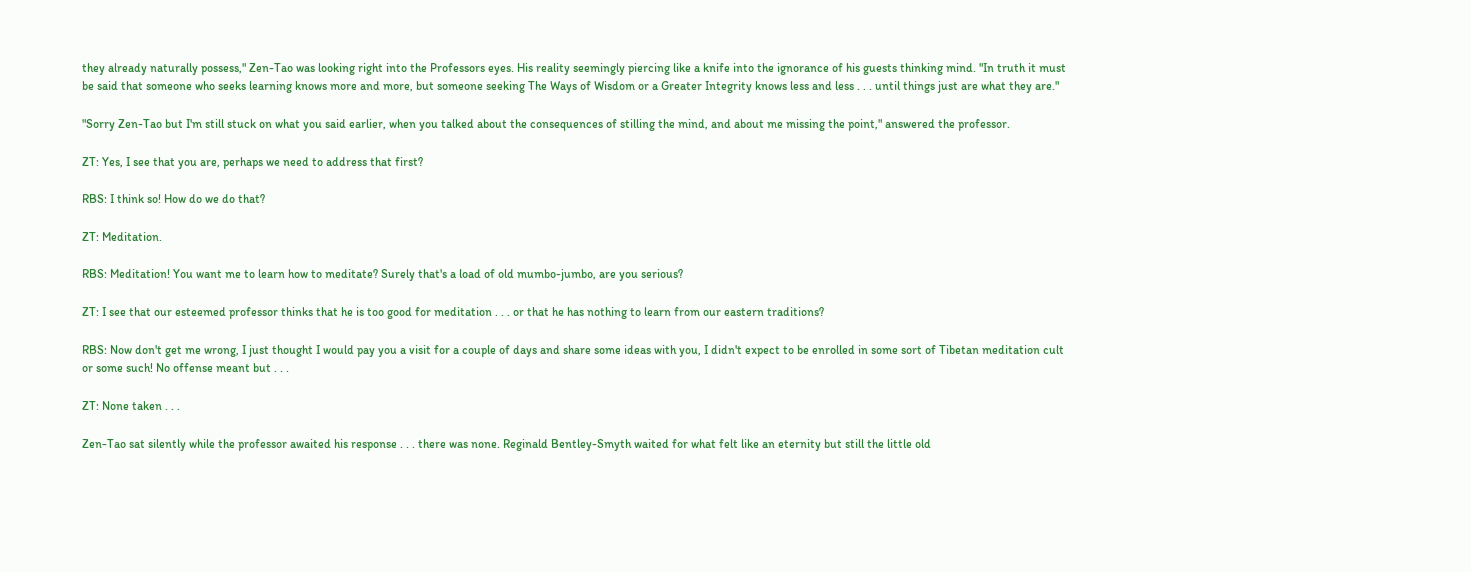they already naturally possess," Zen-Tao was looking right into the Professors eyes. His reality seemingly piercing like a knife into the ignorance of his guests thinking mind. "In truth it must be said that someone who seeks learning knows more and more, but someone seeking The Ways of Wisdom or a Greater Integrity knows less and less . . . until things just are what they are."

"Sorry Zen-Tao but I'm still stuck on what you said earlier, when you talked about the consequences of stilling the mind, and about me missing the point," answered the professor.

ZT: Yes, I see that you are, perhaps we need to address that first?

RBS: I think so! How do we do that?

ZT: Meditation.

RBS: Meditation! You want me to learn how to meditate? Surely that's a load of old mumbo-jumbo, are you serious?

ZT: I see that our esteemed professor thinks that he is too good for meditation . . . or that he has nothing to learn from our eastern traditions?

RBS: Now don't get me wrong, I just thought I would pay you a visit for a couple of days and share some ideas with you, I didn't expect to be enrolled in some sort of Tibetan meditation cult or some such! No offense meant but . . .

ZT: None taken . . .

Zen-Tao sat silently while the professor awaited his response . . . there was none. Reginald Bentley-Smyth waited for what felt like an eternity but still the little old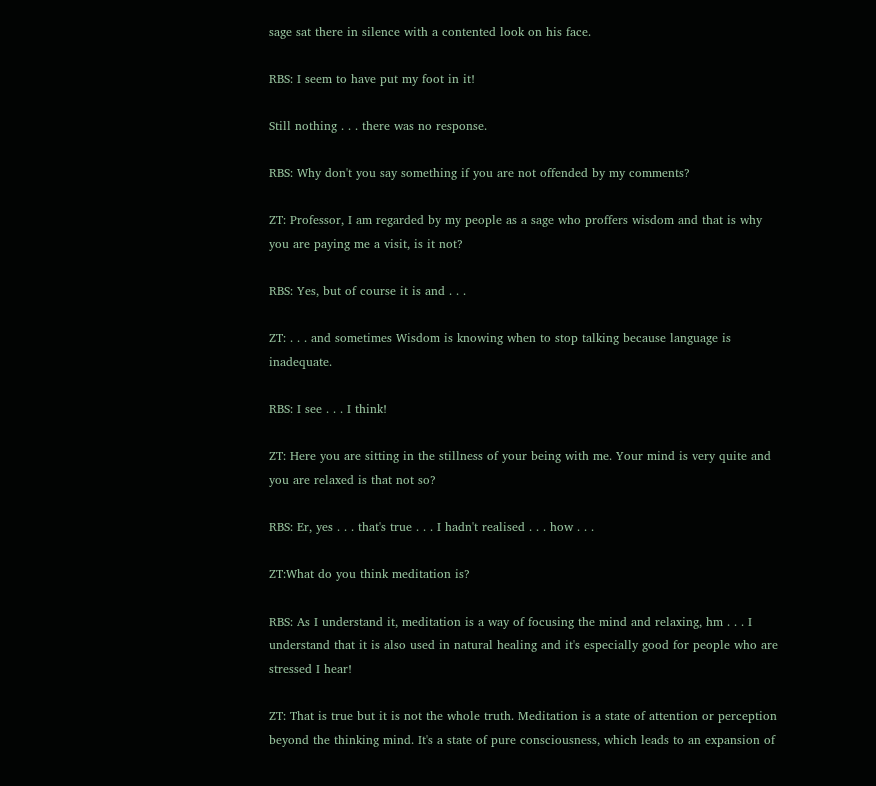sage sat there in silence with a contented look on his face.

RBS: I seem to have put my foot in it!

Still nothing . . . there was no response.

RBS: Why don't you say something if you are not offended by my comments?

ZT: Professor, I am regarded by my people as a sage who proffers wisdom and that is why you are paying me a visit, is it not?

RBS: Yes, but of course it is and . . .

ZT: . . . and sometimes Wisdom is knowing when to stop talking because language is inadequate.

RBS: I see . . . I think!

ZT: Here you are sitting in the stillness of your being with me. Your mind is very quite and you are relaxed is that not so?

RBS: Er, yes . . . that's true . . . I hadn't realised . . . how . . .

ZT:What do you think meditation is?

RBS: As I understand it, meditation is a way of focusing the mind and relaxing, hm . . . I understand that it is also used in natural healing and it's especially good for people who are stressed I hear!

ZT: That is true but it is not the whole truth. Meditation is a state of attention or perception beyond the thinking mind. It's a state of pure consciousness, which leads to an expansion of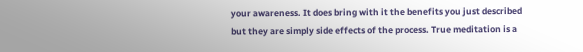your awareness. It does bring with it the benefits you just described but they are simply side effects of the process. True meditation is a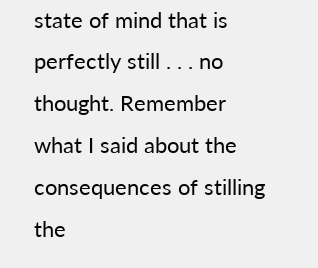state of mind that is perfectly still . . . no thought. Remember what I said about the consequences of stilling the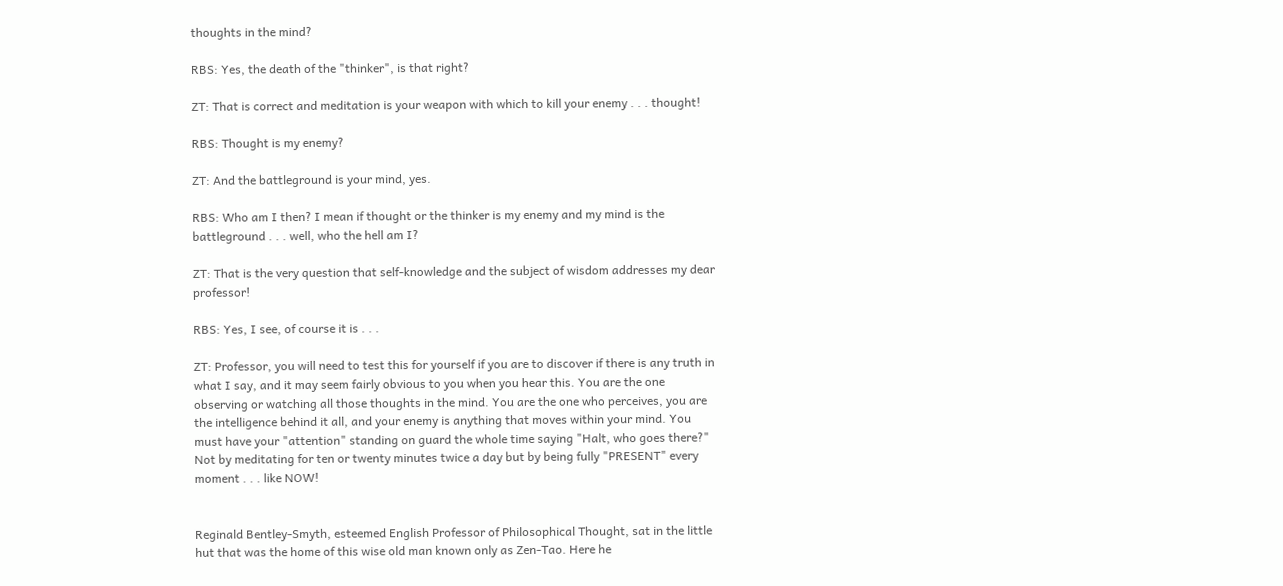thoughts in the mind?

RBS: Yes, the death of the "thinker", is that right?

ZT: That is correct and meditation is your weapon with which to kill your enemy . . . thought!

RBS: Thought is my enemy?

ZT: And the battleground is your mind, yes.

RBS: Who am I then? I mean if thought or the thinker is my enemy and my mind is the battleground . . . well, who the hell am I?

ZT: That is the very question that self-knowledge and the subject of wisdom addresses my dear professor!

RBS: Yes, I see, of course it is . . .

ZT: Professor, you will need to test this for yourself if you are to discover if there is any truth in what I say, and it may seem fairly obvious to you when you hear this. You are the one observing or watching all those thoughts in the mind. You are the one who perceives, you are the intelligence behind it all, and your enemy is anything that moves within your mind. You must have your "attention" standing on guard the whole time saying "Halt, who goes there?" Not by meditating for ten or twenty minutes twice a day but by being fully "PRESENT" every moment . . . like NOW!


Reginald Bentley-Smyth, esteemed English Professor of Philosophical Thought, sat in the little hut that was the home of this wise old man known only as Zen-Tao. Here he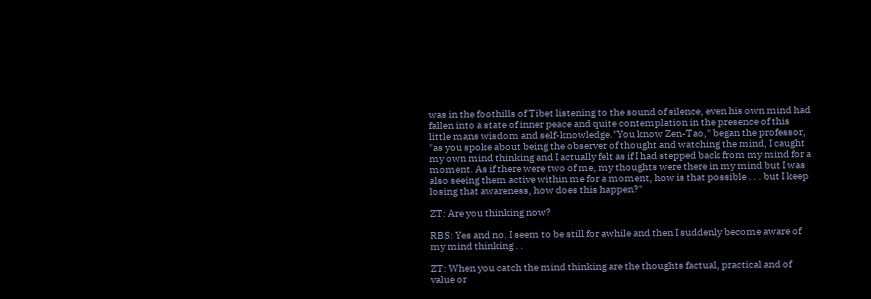was in the foothills of Tibet listening to the sound of silence, even his own mind had fallen into a state of inner peace and quite contemplation in the presence of this little mans wisdom and self-knowledge."You know Zen-Tao," began the professor, "as you spoke about being the observer of thought and watching the mind, I caught my own mind thinking and I actually felt as if I had stepped back from my mind for a moment. As if there were two of me, my thoughts were there in my mind but I was also seeing them active within me for a moment, how is that possible . . . but I keep losing that awareness, how does this happen?"

ZT: Are you thinking now?

RBS: Yes and no. I seem to be still for awhile and then I suddenly become aware of my mind thinking . .

ZT: When you catch the mind thinking are the thoughts factual, practical and of value or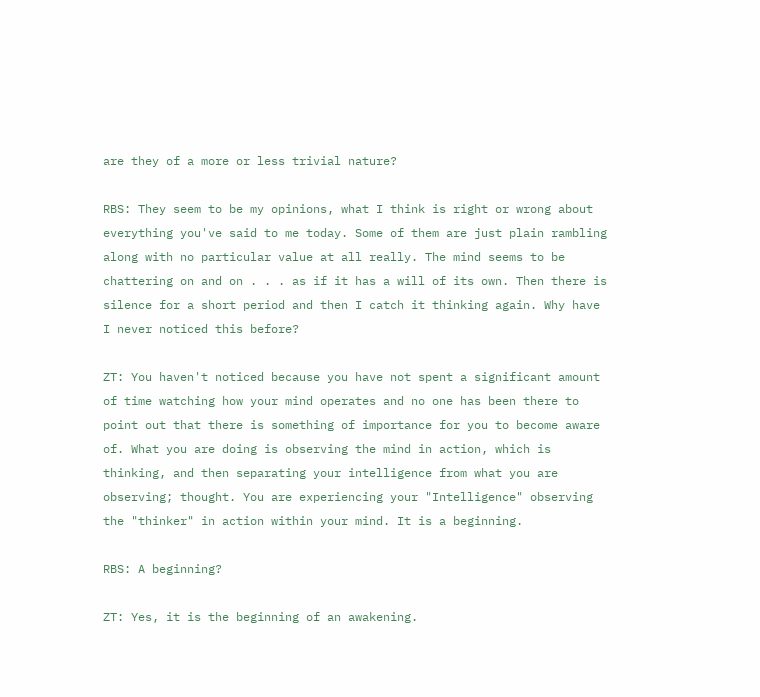are they of a more or less trivial nature?

RBS: They seem to be my opinions, what I think is right or wrong about everything you've said to me today. Some of them are just plain rambling along with no particular value at all really. The mind seems to be chattering on and on . . . as if it has a will of its own. Then there is silence for a short period and then I catch it thinking again. Why have I never noticed this before?

ZT: You haven't noticed because you have not spent a significant amount of time watching how your mind operates and no one has been there to point out that there is something of importance for you to become aware of. What you are doing is observing the mind in action, which is thinking, and then separating your intelligence from what you are observing; thought. You are experiencing your "Intelligence" observing the "thinker" in action within your mind. It is a beginning.

RBS: A beginning?

ZT: Yes, it is the beginning of an awakening.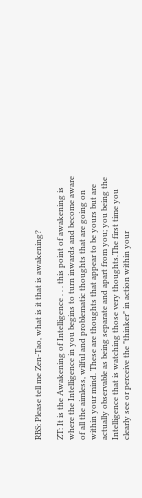RBS: Please tell me Zen-Tao, what is it that is awakening?

ZT: It is the Awakening of Intelligence . . . this point of awakening is where the Intelligence in you begins to turn inwards and become aware of all the aimless, wilful and problematic thoughts that are going on within your mind. These are thoughts that appear to be yours but are actually observable as being separate and apart from you; you being the Intelligence that is watching those very thoughts.The first time you clearly see or perceive the "thinker" in action within your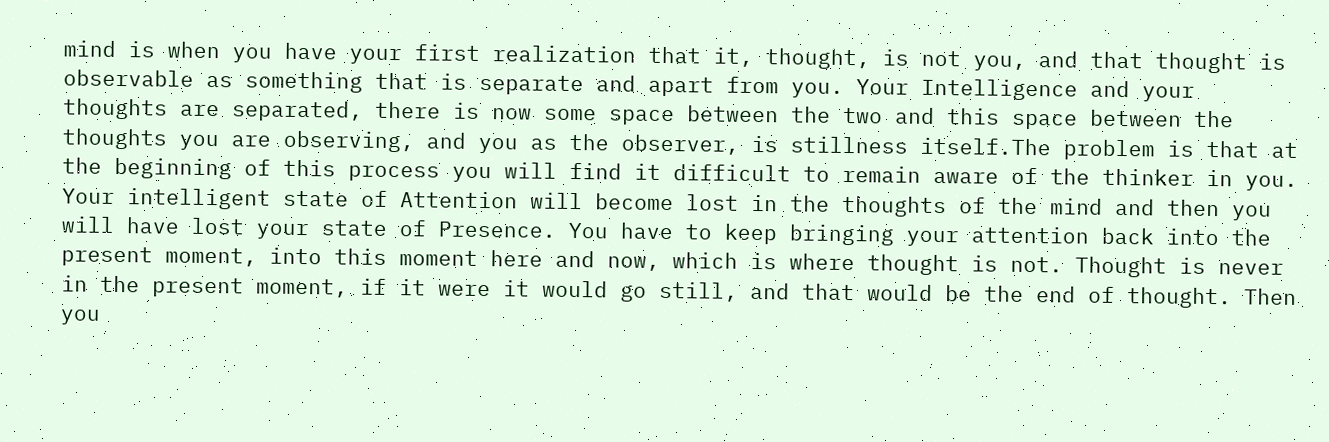mind is when you have your first realization that it, thought, is not you, and that thought is observable as something that is separate and apart from you. Your Intelligence and your thoughts are separated, there is now some space between the two and this space between the thoughts you are observing, and you as the observer, is stillness itself.The problem is that at the beginning of this process you will find it difficult to remain aware of the thinker in you. Your intelligent state of Attention will become lost in the thoughts of the mind and then you will have lost your state of Presence. You have to keep bringing your attention back into the present moment, into this moment here and now, which is where thought is not. Thought is never in the present moment, if it were it would go still, and that would be the end of thought. Then you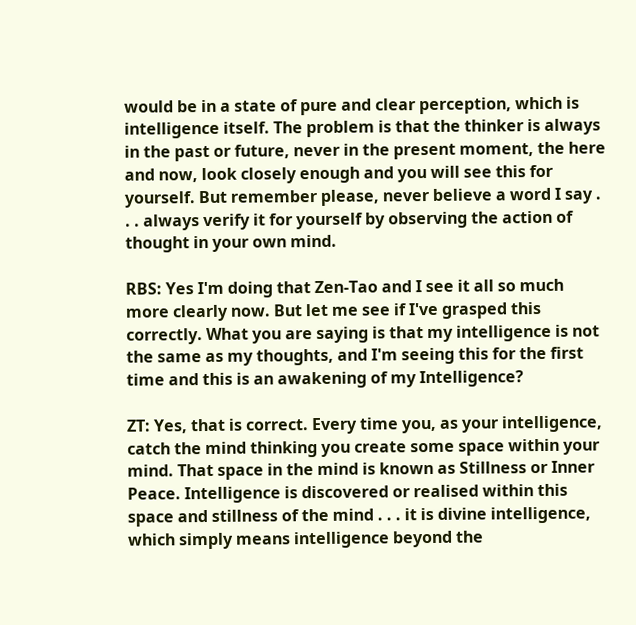would be in a state of pure and clear perception, which is intelligence itself. The problem is that the thinker is always in the past or future, never in the present moment, the here and now, look closely enough and you will see this for yourself. But remember please, never believe a word I say . . . always verify it for yourself by observing the action of thought in your own mind.

RBS: Yes I'm doing that Zen-Tao and I see it all so much more clearly now. But let me see if I've grasped this correctly. What you are saying is that my intelligence is not the same as my thoughts, and I'm seeing this for the first time and this is an awakening of my Intelligence?

ZT: Yes, that is correct. Every time you, as your intelligence, catch the mind thinking you create some space within your mind. That space in the mind is known as Stillness or Inner Peace. Intelligence is discovered or realised within this space and stillness of the mind . . . it is divine intelligence, which simply means intelligence beyond the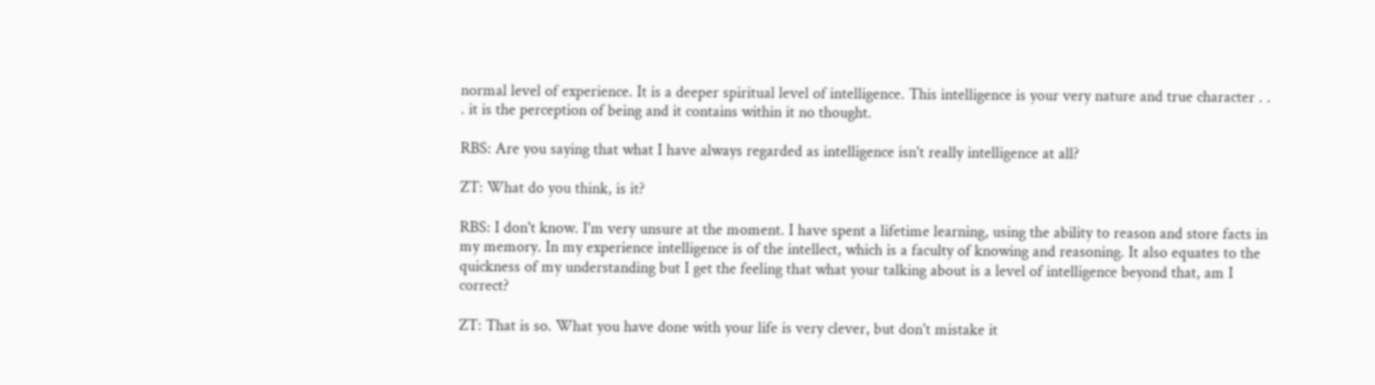normal level of experience. It is a deeper spiritual level of intelligence. This intelligence is your very nature and true character . . . it is the perception of being and it contains within it no thought.

RBS: Are you saying that what I have always regarded as intelligence isn't really intelligence at all?

ZT: What do you think, is it?

RBS: I don't know. I'm very unsure at the moment. I have spent a lifetime learning, using the ability to reason and store facts in my memory. In my experience intelligence is of the intellect, which is a faculty of knowing and reasoning. It also equates to the quickness of my understanding but I get the feeling that what your talking about is a level of intelligence beyond that, am I correct?

ZT: That is so. What you have done with your life is very clever, but don't mistake it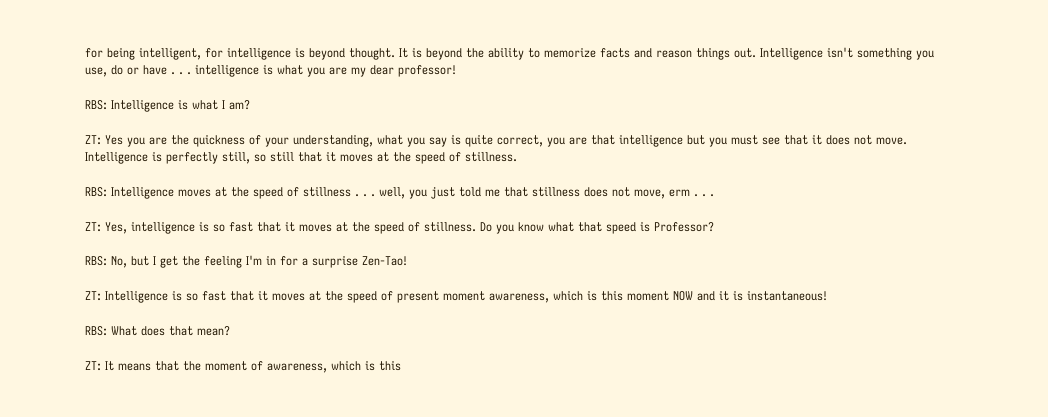for being intelligent, for intelligence is beyond thought. It is beyond the ability to memorize facts and reason things out. Intelligence isn't something you use, do or have . . . intelligence is what you are my dear professor!

RBS: Intelligence is what I am?

ZT: Yes you are the quickness of your understanding, what you say is quite correct, you are that intelligence but you must see that it does not move. Intelligence is perfectly still, so still that it moves at the speed of stillness.

RBS: Intelligence moves at the speed of stillness . . . well, you just told me that stillness does not move, erm . . .

ZT: Yes, intelligence is so fast that it moves at the speed of stillness. Do you know what that speed is Professor?

RBS: No, but I get the feeling I'm in for a surprise Zen-Tao!

ZT: Intelligence is so fast that it moves at the speed of present moment awareness, which is this moment NOW and it is instantaneous!

RBS: What does that mean?

ZT: It means that the moment of awareness, which is this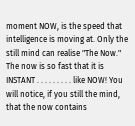moment NOW, is the speed that intelligence is moving at. Only the still mind can realise "The Now." The now is so fast that it is INSTANT . . . . . . . . . like NOW! You will notice, if you still the mind, that the now contains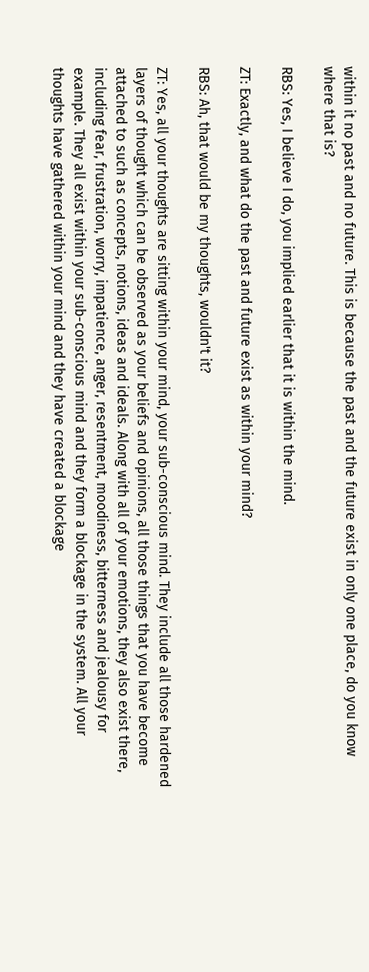within it no past and no future. This is because the past and the future exist in only one place, do you know where that is?

RBS: Yes, I believe I do, you implied earlier that it is within the mind.

ZT: Exactly, and what do the past and future exist as within your mind?

RBS: Ah, that would be my thoughts, wouldn't it?

ZT: Yes, all your thoughts are sitting within your mind, your sub-conscious mind. They include all those hardened layers of thought which can be observed as your beliefs and opinions, all those things that you have become attached to such as concepts, notions, ideas and ideals. Along with all of your emotions, they also exist there, including fear, frustration, worry, impatience, anger, resentment, moodiness, bitterness and jealousy for example. They all exist within your sub-conscious mind and they form a blockage in the system. All your thoughts have gathered within your mind and they have created a blockage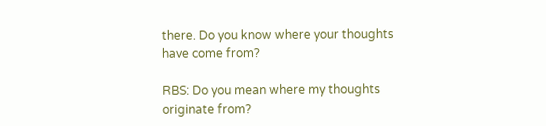there. Do you know where your thoughts have come from?

RBS: Do you mean where my thoughts originate from?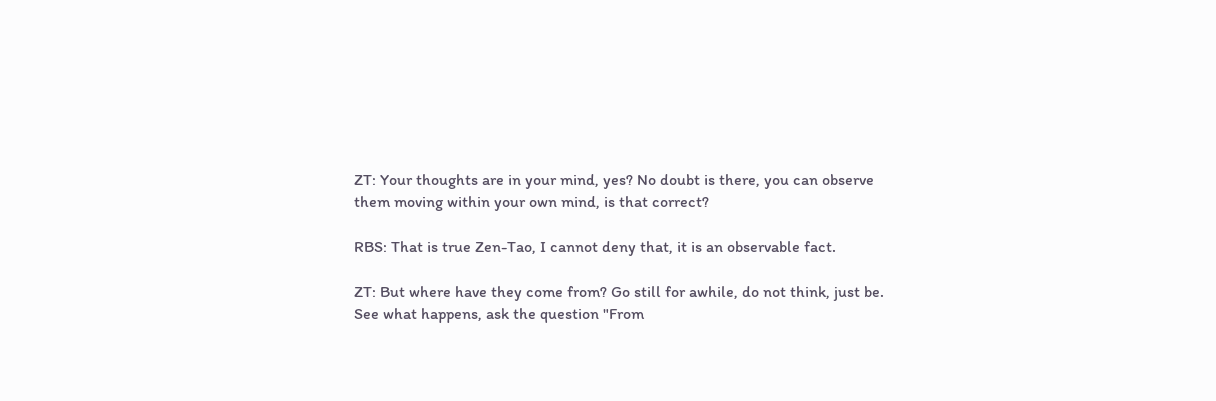ZT: Your thoughts are in your mind, yes? No doubt is there, you can observe them moving within your own mind, is that correct?

RBS: That is true Zen-Tao, I cannot deny that, it is an observable fact.

ZT: But where have they come from? Go still for awhile, do not think, just be. See what happens, ask the question "From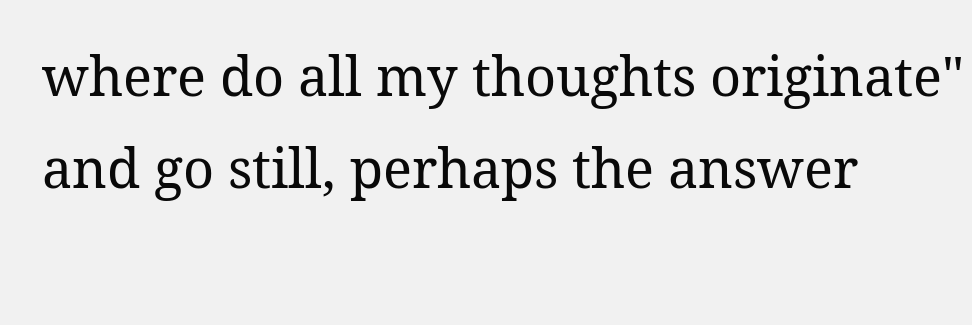where do all my thoughts originate" and go still, perhaps the answer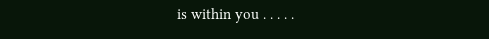is within you . . . . .